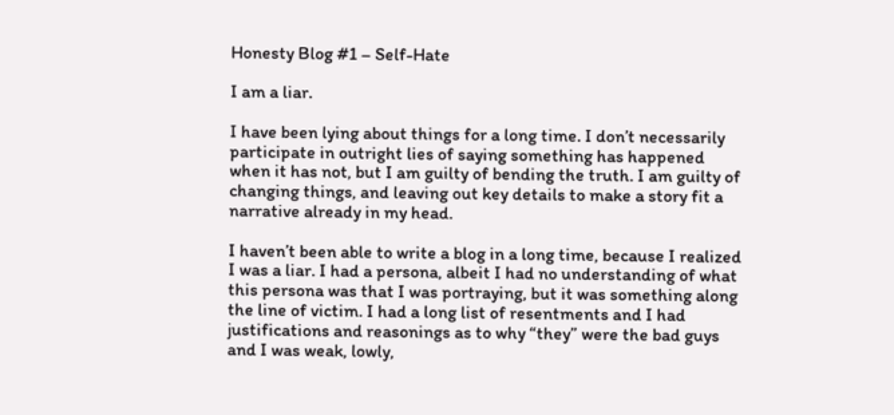Honesty Blog #1 – Self-Hate

I am a liar.

I have been lying about things for a long time. I don’t necessarily participate in outright lies of saying something has happened when it has not, but I am guilty of bending the truth. I am guilty of changing things, and leaving out key details to make a story fit a narrative already in my head.

I haven’t been able to write a blog in a long time, because I realized I was a liar. I had a persona, albeit I had no understanding of what this persona was that I was portraying, but it was something along the line of victim. I had a long list of resentments and I had justifications and reasonings as to why “they” were the bad guys and I was weak, lowly,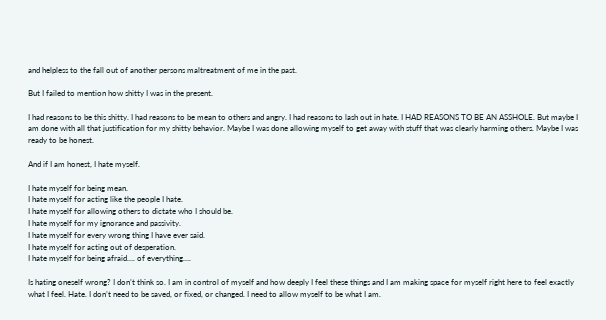and helpless to the fall out of another persons maltreatment of me in the past.

But I failed to mention how shitty I was in the present.

I had reasons to be this shitty. I had reasons to be mean to others and angry. I had reasons to lash out in hate. I HAD REASONS TO BE AN ASSHOLE. But maybe I am done with all that justification for my shitty behavior. Maybe I was done allowing myself to get away with stuff that was clearly harming others. Maybe I was ready to be honest.

And if I am honest, I hate myself.

I hate myself for being mean.
I hate myself for acting like the people I hate.
I hate myself for allowing others to dictate who I should be.
I hate myself for my ignorance and passivity.
I hate myself for every wrong thing I have ever said.
I hate myself for acting out of desperation.
I hate myself for being afraid…. of everything….

Is hating oneself wrong? I don’t think so. I am in control of myself and how deeply I feel these things and I am making space for myself right here to feel exactly what I feel. Hate. I don’t need to be saved, or fixed, or changed. I need to allow myself to be what I am.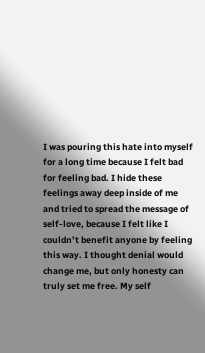I was pouring this hate into myself for a long time because I felt bad for feeling bad. I hide these feelings away deep inside of me and tried to spread the message of self-love, because I felt like I couldn’t benefit anyone by feeling this way. I thought denial would change me, but only honesty can truly set me free. My self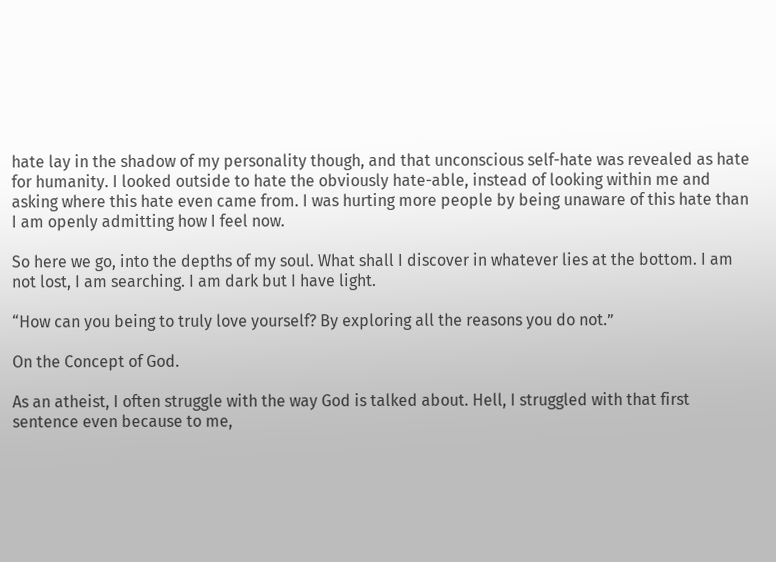hate lay in the shadow of my personality though, and that unconscious self-hate was revealed as hate for humanity. I looked outside to hate the obviously hate-able, instead of looking within me and asking where this hate even came from. I was hurting more people by being unaware of this hate than I am openly admitting how I feel now.

So here we go, into the depths of my soul. What shall I discover in whatever lies at the bottom. I am not lost, I am searching. I am dark but I have light.

“How can you being to truly love yourself? By exploring all the reasons you do not.”

On the Concept of God.

As an atheist, I often struggle with the way God is talked about. Hell, I struggled with that first sentence even because to me,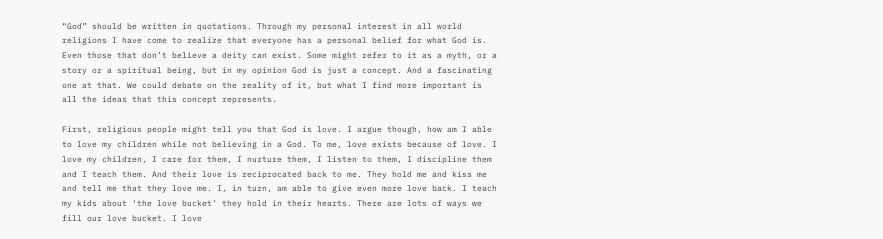“God” should be written in quotations. Through my personal interest in all world religions I have come to realize that everyone has a personal belief for what God is. Even those that don’t believe a deity can exist. Some might refer to it as a myth, or a story or a spiritual being, but in my opinion God is just a concept. And a fascinating one at that. We could debate on the reality of it, but what I find more important is all the ideas that this concept represents.

First, religious people might tell you that God is love. I argue though, how am I able to love my children while not believing in a God. To me, love exists because of love. I love my children, I care for them, I nurture them, I listen to them, I discipline them and I teach them. And their love is reciprocated back to me. They hold me and kiss me and tell me that they love me. I, in turn, am able to give even more love back. I teach my kids about ‘the love bucket’ they hold in their hearts. There are lots of ways we fill our love bucket. I love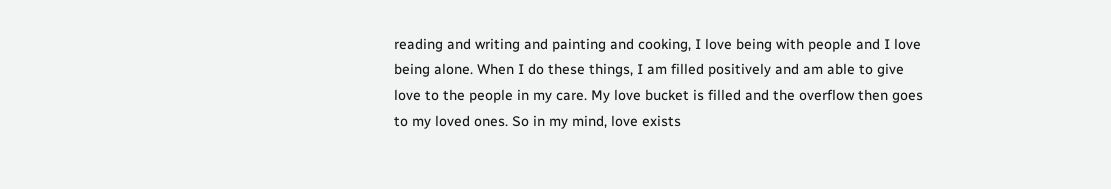reading and writing and painting and cooking, I love being with people and I love being alone. When I do these things, I am filled positively and am able to give love to the people in my care. My love bucket is filled and the overflow then goes to my loved ones. So in my mind, love exists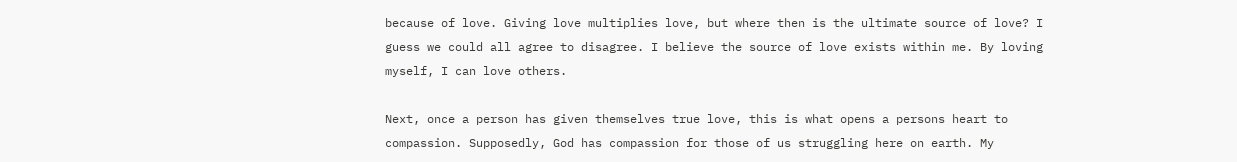because of love. Giving love multiplies love, but where then is the ultimate source of love? I guess we could all agree to disagree. I believe the source of love exists within me. By loving myself, I can love others.

Next, once a person has given themselves true love, this is what opens a persons heart to compassion. Supposedly, God has compassion for those of us struggling here on earth. My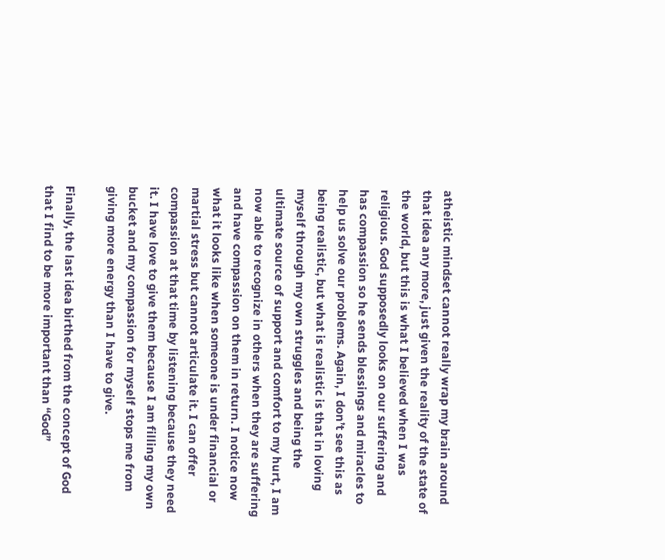atheistic mindset cannot really wrap my brain around that idea any more, just given the reality of the state of the world, but this is what I believed when I was religious. God supposedly looks on our suffering and has compassion so he sends blessings and miracles to help us solve our problems. Again, I don’t see this as being realistic, but what is realistic is that in loving myself through my own struggles and being the ultimate source of support and comfort to my hurt, I am now able to recognize in others when they are suffering and have compassion on them in return. I notice now what it looks like when someone is under financial or martial stress but cannot articulate it. I can offer compassion at that time by listening because they need it. I have love to give them because I am filling my own bucket and my compassion for myself stops me from giving more energy than I have to give.

Finally, the last idea birthed from the concept of God that I find to be more important than “God”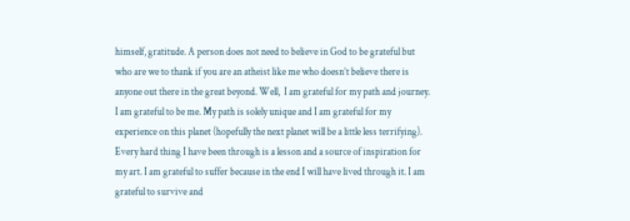himself, gratitude. A person does not need to believe in God to be grateful but who are we to thank if you are an atheist like me who doesn’t believe there is anyone out there in the great beyond. Well,  I am grateful for my path and journey. I am grateful to be me. My path is solely unique and I am grateful for my experience on this planet (hopefully the next planet will be a little less terrifying). Every hard thing I have been through is a lesson and a source of inspiration for my art. I am grateful to suffer because in the end I will have lived through it. I am grateful to survive and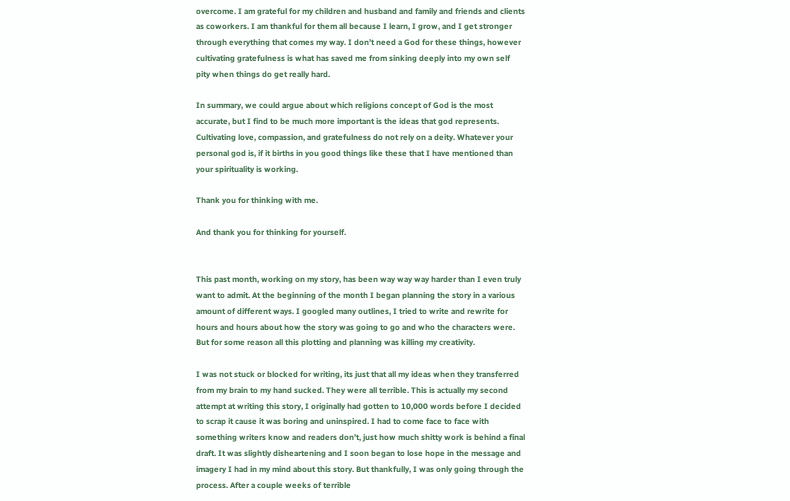overcome. I am grateful for my children and husband and family and friends and clients as coworkers. I am thankful for them all because I learn, I grow, and I get stronger through everything that comes my way. I don’t need a God for these things, however cultivating gratefulness is what has saved me from sinking deeply into my own self pity when things do get really hard.

In summary, we could argue about which religions concept of God is the most accurate, but I find to be much more important is the ideas that god represents. Cultivating love, compassion, and gratefulness do not rely on a deity. Whatever your personal god is, if it births in you good things like these that I have mentioned than your spirituality is working.

Thank you for thinking with me.

And thank you for thinking for yourself.


This past month, working on my story, has been way way way harder than I even truly want to admit. At the beginning of the month I began planning the story in a various amount of different ways. I googled many outlines, I tried to write and rewrite for hours and hours about how the story was going to go and who the characters were. But for some reason all this plotting and planning was killing my creativity.

I was not stuck or blocked for writing, its just that all my ideas when they transferred from my brain to my hand sucked. They were all terrible. This is actually my second attempt at writing this story, I originally had gotten to 10,000 words before I decided to scrap it cause it was boring and uninspired. I had to come face to face with something writers know and readers don’t, just how much shitty work is behind a final draft. It was slightly disheartening and I soon began to lose hope in the message and imagery I had in my mind about this story. But thankfully, I was only going through the process. After a couple weeks of terrible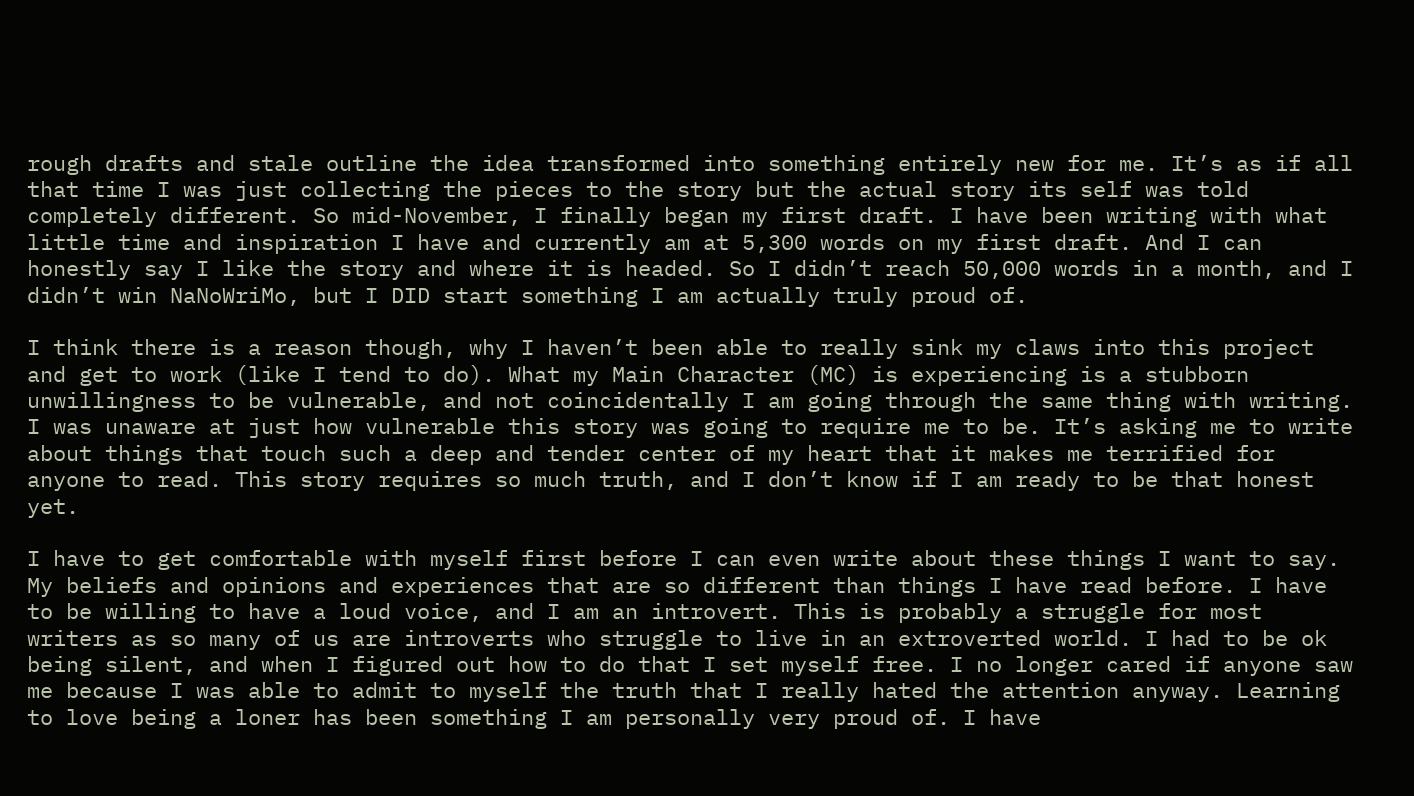rough drafts and stale outline the idea transformed into something entirely new for me. It’s as if all that time I was just collecting the pieces to the story but the actual story its self was told completely different. So mid-November, I finally began my first draft. I have been writing with what little time and inspiration I have and currently am at 5,300 words on my first draft. And I can honestly say I like the story and where it is headed. So I didn’t reach 50,000 words in a month, and I didn’t win NaNoWriMo, but I DID start something I am actually truly proud of.

I think there is a reason though, why I haven’t been able to really sink my claws into this project and get to work (like I tend to do). What my Main Character (MC) is experiencing is a stubborn unwillingness to be vulnerable, and not coincidentally I am going through the same thing with writing. I was unaware at just how vulnerable this story was going to require me to be. It’s asking me to write about things that touch such a deep and tender center of my heart that it makes me terrified for anyone to read. This story requires so much truth, and I don’t know if I am ready to be that honest yet.

I have to get comfortable with myself first before I can even write about these things I want to say. My beliefs and opinions and experiences that are so different than things I have read before. I have to be willing to have a loud voice, and I am an introvert. This is probably a struggle for most writers as so many of us are introverts who struggle to live in an extroverted world. I had to be ok being silent, and when I figured out how to do that I set myself free. I no longer cared if anyone saw me because I was able to admit to myself the truth that I really hated the attention anyway. Learning to love being a loner has been something I am personally very proud of. I have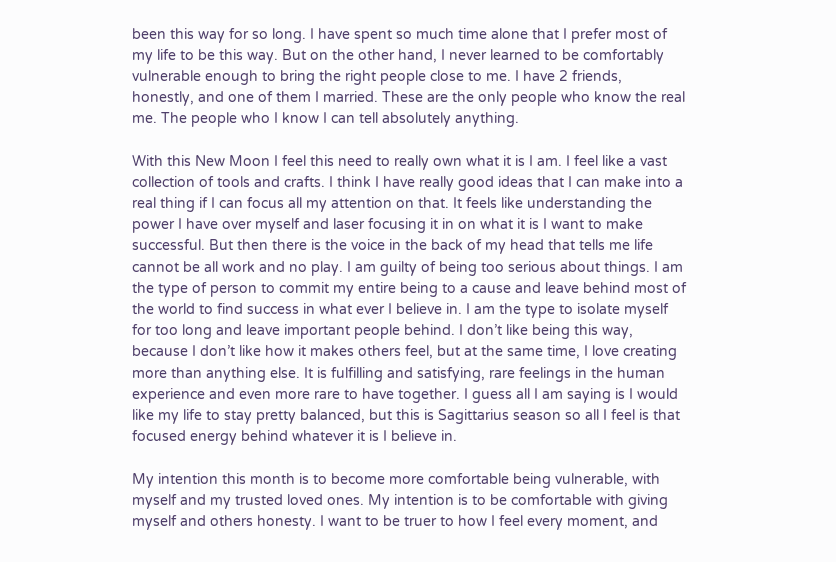been this way for so long. I have spent so much time alone that I prefer most of my life to be this way. But on the other hand, I never learned to be comfortably vulnerable enough to bring the right people close to me. I have 2 friends, honestly, and one of them I married. These are the only people who know the real me. The people who I know I can tell absolutely anything.

With this New Moon I feel this need to really own what it is I am. I feel like a vast collection of tools and crafts. I think I have really good ideas that I can make into a real thing if I can focus all my attention on that. It feels like understanding the power I have over myself and laser focusing it in on what it is I want to make successful. But then there is the voice in the back of my head that tells me life cannot be all work and no play. I am guilty of being too serious about things. I am the type of person to commit my entire being to a cause and leave behind most of the world to find success in what ever I believe in. I am the type to isolate myself for too long and leave important people behind. I don’t like being this way, because I don’t like how it makes others feel, but at the same time, I love creating more than anything else. It is fulfilling and satisfying, rare feelings in the human experience and even more rare to have together. I guess all I am saying is I would like my life to stay pretty balanced, but this is Sagittarius season so all I feel is that focused energy behind whatever it is I believe in.

My intention this month is to become more comfortable being vulnerable, with myself and my trusted loved ones. My intention is to be comfortable with giving myself and others honesty. I want to be truer to how I feel every moment, and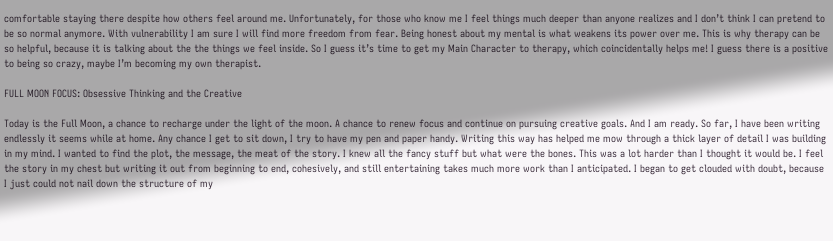comfortable staying there despite how others feel around me. Unfortunately, for those who know me I feel things much deeper than anyone realizes and I don’t think I can pretend to be so normal anymore. With vulnerability I am sure I will find more freedom from fear. Being honest about my mental is what weakens its power over me. This is why therapy can be so helpful, because it is talking about the the things we feel inside. So I guess it’s time to get my Main Character to therapy, which coincidentally helps me! I guess there is a positive to being so crazy, maybe I’m becoming my own therapist.

FULL MOON FOCUS: Obsessive Thinking and the Creative

Today is the Full Moon, a chance to recharge under the light of the moon. A chance to renew focus and continue on pursuing creative goals. And I am ready. So far, I have been writing endlessly it seems while at home. Any chance I get to sit down, I try to have my pen and paper handy. Writing this way has helped me mow through a thick layer of detail I was building in my mind. I wanted to find the plot, the message, the meat of the story. I knew all the fancy stuff but what were the bones. This was a lot harder than I thought it would be. I feel the story in my chest but writing it out from beginning to end, cohesively, and still entertaining takes much more work than I anticipated. I began to get clouded with doubt, because I just could not nail down the structure of my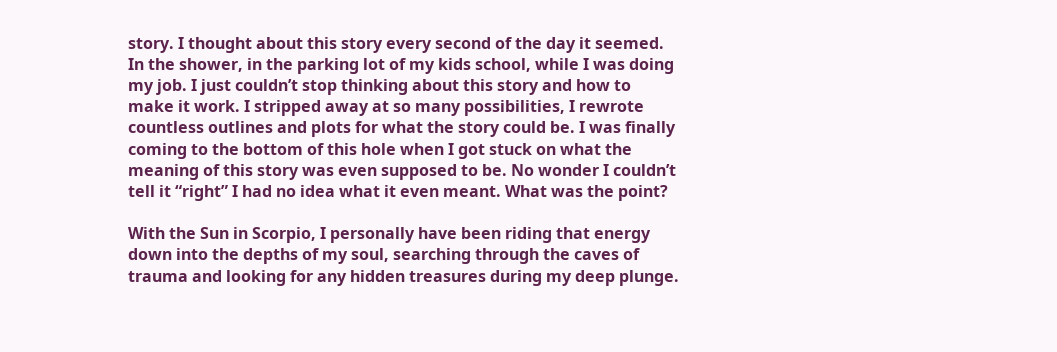story. I thought about this story every second of the day it seemed. In the shower, in the parking lot of my kids school, while I was doing my job. I just couldn’t stop thinking about this story and how to make it work. I stripped away at so many possibilities, I rewrote countless outlines and plots for what the story could be. I was finally coming to the bottom of this hole when I got stuck on what the meaning of this story was even supposed to be. No wonder I couldn’t tell it “right” I had no idea what it even meant. What was the point?

With the Sun in Scorpio, I personally have been riding that energy down into the depths of my soul, searching through the caves of trauma and looking for any hidden treasures during my deep plunge.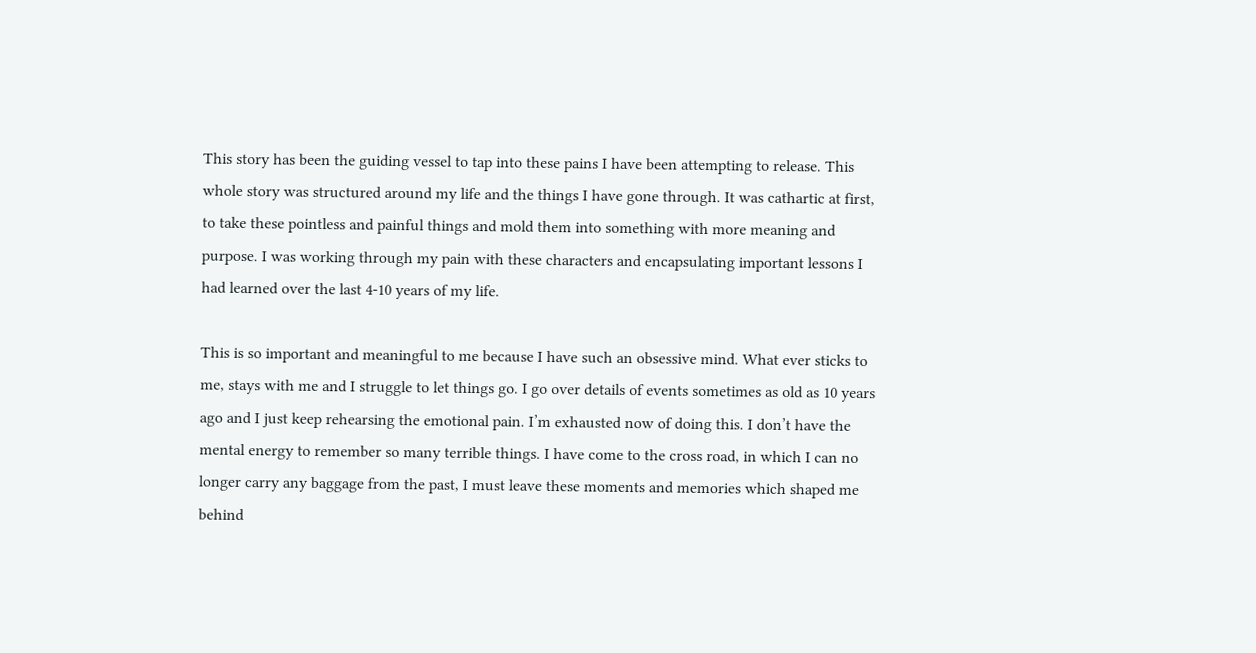This story has been the guiding vessel to tap into these pains I have been attempting to release. This whole story was structured around my life and the things I have gone through. It was cathartic at first, to take these pointless and painful things and mold them into something with more meaning and purpose. I was working through my pain with these characters and encapsulating important lessons I had learned over the last 4-10 years of my life.

This is so important and meaningful to me because I have such an obsessive mind. What ever sticks to me, stays with me and I struggle to let things go. I go over details of events sometimes as old as 10 years ago and I just keep rehearsing the emotional pain. I’m exhausted now of doing this. I don’t have the mental energy to remember so many terrible things. I have come to the cross road, in which I can no longer carry any baggage from the past, I must leave these moments and memories which shaped me behind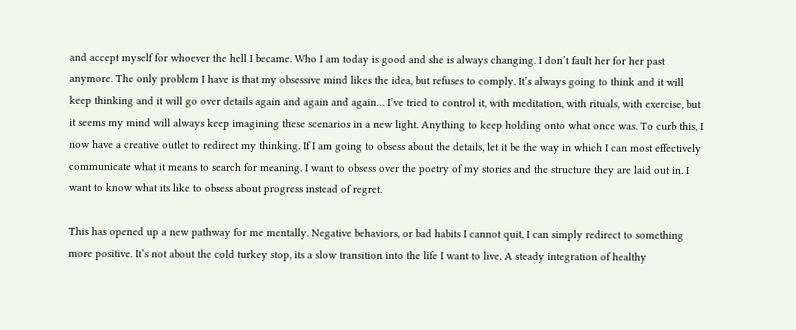and accept myself for whoever the hell I became. Who I am today is good and she is always changing. I don’t fault her for her past anymore. The only problem I have is that my obsessive mind likes the idea, but refuses to comply. It’s always going to think and it will keep thinking and it will go over details again and again and again… I’ve tried to control it, with meditation, with rituals, with exercise, but it seems my mind will always keep imagining these scenarios in a new light. Anything to keep holding onto what once was. To curb this, I now have a creative outlet to redirect my thinking. If I am going to obsess about the details, let it be the way in which I can most effectively communicate what it means to search for meaning. I want to obsess over the poetry of my stories and the structure they are laid out in. I want to know what its like to obsess about progress instead of regret.

This has opened up a new pathway for me mentally. Negative behaviors, or bad habits I cannot quit, I can simply redirect to something more positive. It’s not about the cold turkey stop, its a slow transition into the life I want to live. A steady integration of healthy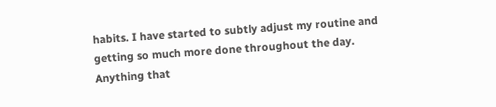habits. I have started to subtly adjust my routine and getting so much more done throughout the day. Anything that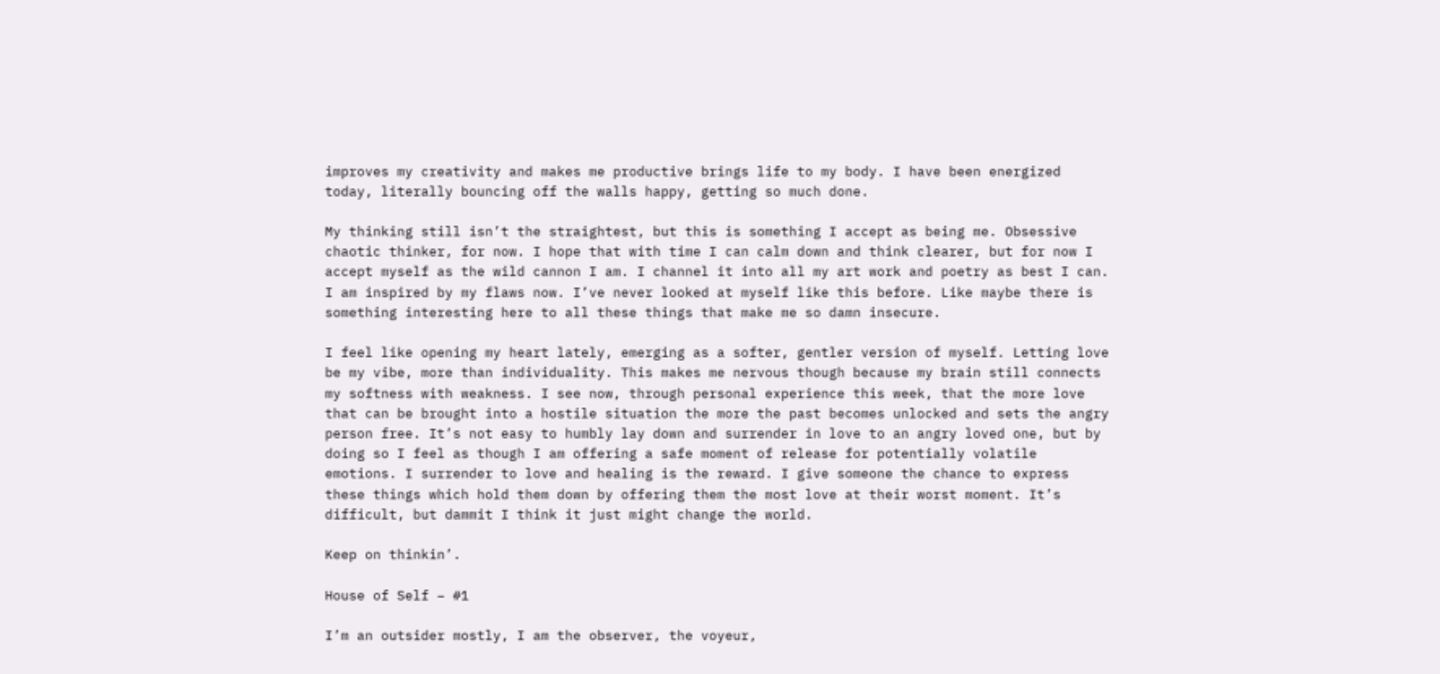improves my creativity and makes me productive brings life to my body. I have been energized today, literally bouncing off the walls happy, getting so much done.

My thinking still isn’t the straightest, but this is something I accept as being me. Obsessive chaotic thinker, for now. I hope that with time I can calm down and think clearer, but for now I accept myself as the wild cannon I am. I channel it into all my art work and poetry as best I can. I am inspired by my flaws now. I’ve never looked at myself like this before. Like maybe there is something interesting here to all these things that make me so damn insecure.

I feel like opening my heart lately, emerging as a softer, gentler version of myself. Letting love be my vibe, more than individuality. This makes me nervous though because my brain still connects my softness with weakness. I see now, through personal experience this week, that the more love that can be brought into a hostile situation the more the past becomes unlocked and sets the angry person free. It’s not easy to humbly lay down and surrender in love to an angry loved one, but by doing so I feel as though I am offering a safe moment of release for potentially volatile emotions. I surrender to love and healing is the reward. I give someone the chance to express these things which hold them down by offering them the most love at their worst moment. It’s difficult, but dammit I think it just might change the world.

Keep on thinkin’.

House of Self – #1

I’m an outsider mostly, I am the observer, the voyeur,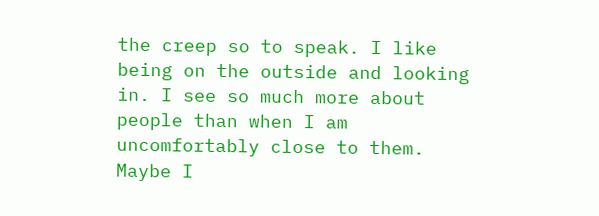the creep so to speak. I like being on the outside and looking in. I see so much more about people than when I am uncomfortably close to them. Maybe I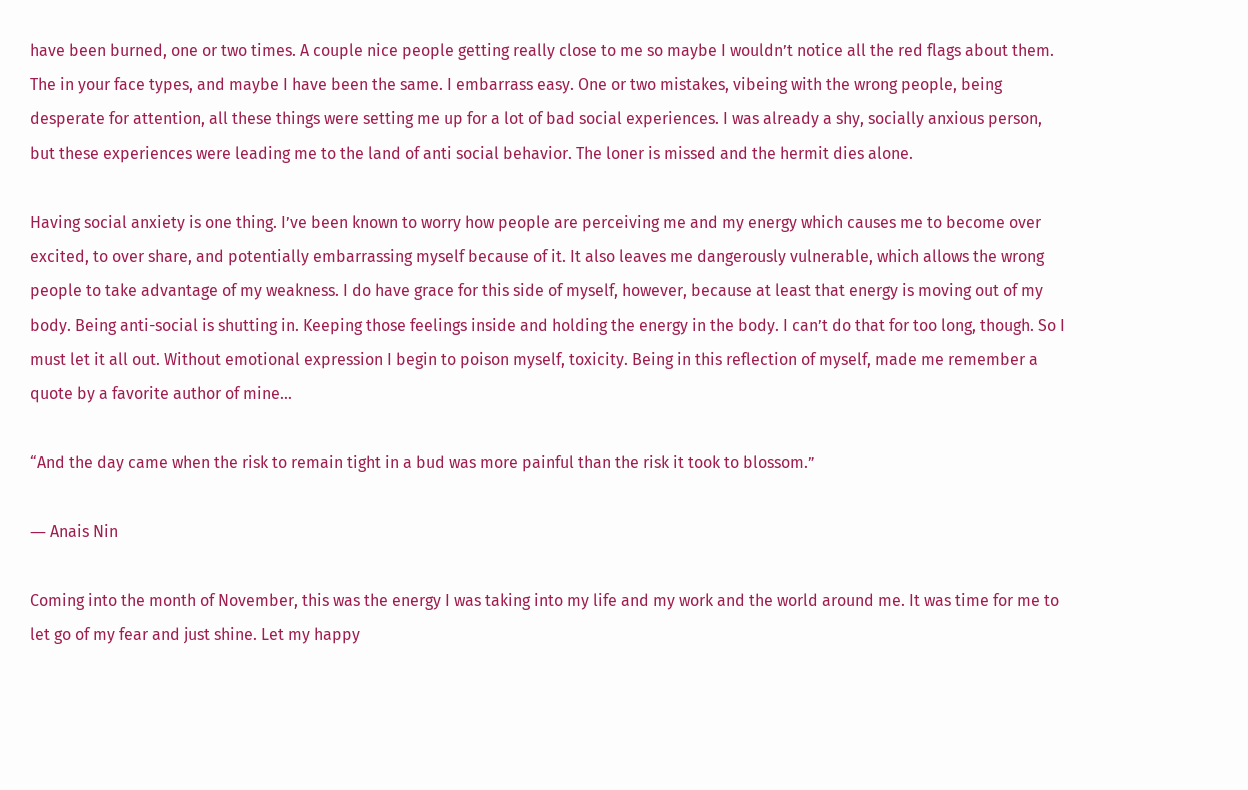have been burned, one or two times. A couple nice people getting really close to me so maybe I wouldn’t notice all the red flags about them. The in your face types, and maybe I have been the same. I embarrass easy. One or two mistakes, vibeing with the wrong people, being desperate for attention, all these things were setting me up for a lot of bad social experiences. I was already a shy, socially anxious person, but these experiences were leading me to the land of anti social behavior. The loner is missed and the hermit dies alone.

Having social anxiety is one thing. I’ve been known to worry how people are perceiving me and my energy which causes me to become over excited, to over share, and potentially embarrassing myself because of it. It also leaves me dangerously vulnerable, which allows the wrong people to take advantage of my weakness. I do have grace for this side of myself, however, because at least that energy is moving out of my body. Being anti-social is shutting in. Keeping those feelings inside and holding the energy in the body. I can’t do that for too long, though. So I must let it all out. Without emotional expression I begin to poison myself, toxicity. Being in this reflection of myself, made me remember a quote by a favorite author of mine…

“And the day came when the risk to remain tight in a bud was more painful than the risk it took to blossom.”

― Anais Nin

Coming into the month of November, this was the energy I was taking into my life and my work and the world around me. It was time for me to let go of my fear and just shine. Let my happy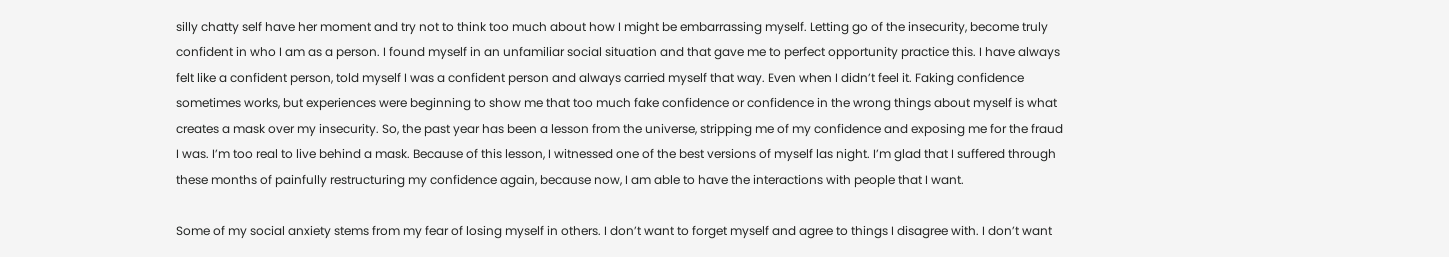silly chatty self have her moment and try not to think too much about how I might be embarrassing myself. Letting go of the insecurity, become truly confident in who I am as a person. I found myself in an unfamiliar social situation and that gave me to perfect opportunity practice this. I have always felt like a confident person, told myself I was a confident person and always carried myself that way. Even when I didn’t feel it. Faking confidence sometimes works, but experiences were beginning to show me that too much fake confidence or confidence in the wrong things about myself is what creates a mask over my insecurity. So, the past year has been a lesson from the universe, stripping me of my confidence and exposing me for the fraud I was. I’m too real to live behind a mask. Because of this lesson, I witnessed one of the best versions of myself las night. I’m glad that I suffered through these months of painfully restructuring my confidence again, because now, I am able to have the interactions with people that I want.

Some of my social anxiety stems from my fear of losing myself in others. I don’t want to forget myself and agree to things I disagree with. I don’t want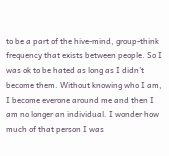to be a part of the hive-mind, group-think frequency that exists between people. So I was ok to be hated as long as I didn’t become them. Without knowing who I am, I become everone around me and then I am no longer an individual. I wonder how much of that person I was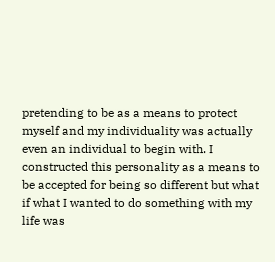pretending to be as a means to protect myself and my individuality was actually even an individual to begin with. I constructed this personality as a means to be accepted for being so different but what if what I wanted to do something with my life was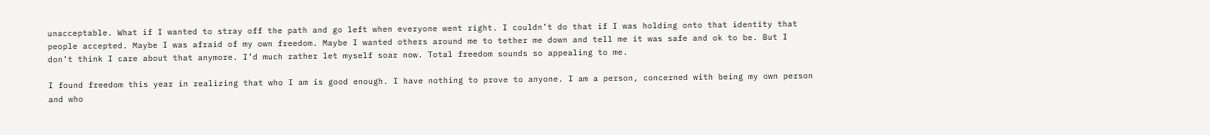unacceptable. What if I wanted to stray off the path and go left when everyone went right. I couldn’t do that if I was holding onto that identity that people accepted. Maybe I was afraid of my own freedom. Maybe I wanted others around me to tether me down and tell me it was safe and ok to be. But I don’t think I care about that anymore. I’d much rather let myself soar now. Total freedom sounds so appealing to me.

I found freedom this year in realizing that who I am is good enough. I have nothing to prove to anyone. I am a person, concerned with being my own person and who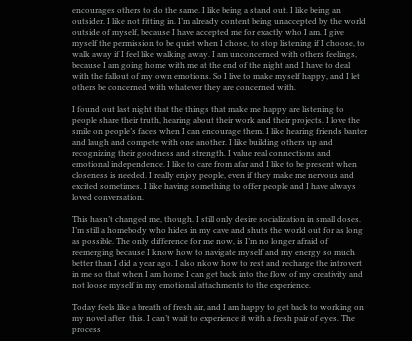encourages others to do the same. I like being a stand out. I like being an outsider. I like not fitting in. I’m already content being unaccepted by the world outside of myself, because I have accepted me for exactly who I am. I give myself the permission to be quiet when I chose, to stop listening if I choose, to walk away if I feel like walking away. I am unconcerned with others feelings, because I am going home with me at the end of the night and I have to deal with the fallout of my own emotions. So I live to make myself happy, and I let others be concerned with whatever they are concerned with.

I found out last night that the things that make me happy are listening to people share their truth, hearing about their work and their projects. I love the smile on people’s faces when I can encourage them. I like hearing friends banter and laugh and compete with one another. I like building others up and recognizing their goodness and strength. I value real connections and emotional independence. I like to care from afar and I like to be present when closeness is needed. I really enjoy people, even if they make me nervous and excited sometimes. I like having something to offer people and I have always loved conversation.

This hasn’t changed me, though. I still only desire socialization in small doses. I’m still a homebody who hides in my cave and shuts the world out for as long as possible. The only difference for me now, is I’m no longer afraid of reemerging because I know how to navigate myself and my energy so much better than I did a year ago. I also nkow how to rest and recharge the introvert in me so that when I am home I can get back into the flow of my creativity and not loose myself in my emotional attachments to the experience.

Today feels like a breath of fresh air, and I am happy to get back to working on my novel after  this. I can’t wait to experience it with a fresh pair of eyes. The process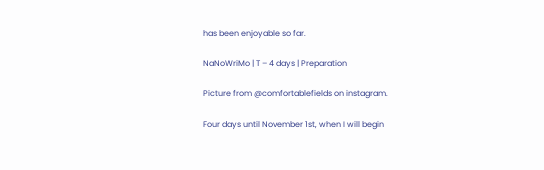has been enjoyable so far.

NaNoWriMo | T – 4 days | Preparation

Picture from @comfortablefields on instagram.

Four days until November 1st, when I will begin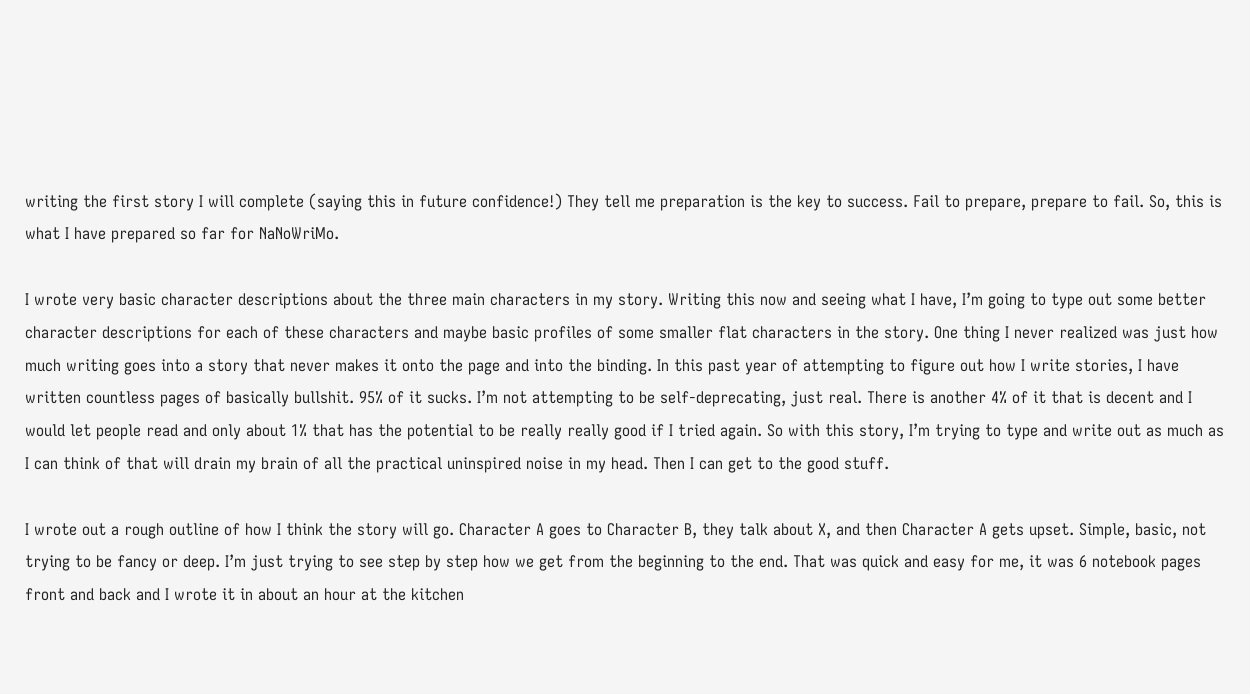writing the first story I will complete (saying this in future confidence!) They tell me preparation is the key to success. Fail to prepare, prepare to fail. So, this is what I have prepared so far for NaNoWriMo.

I wrote very basic character descriptions about the three main characters in my story. Writing this now and seeing what I have, I’m going to type out some better character descriptions for each of these characters and maybe basic profiles of some smaller flat characters in the story. One thing I never realized was just how much writing goes into a story that never makes it onto the page and into the binding. In this past year of attempting to figure out how I write stories, I have written countless pages of basically bullshit. 95% of it sucks. I’m not attempting to be self-deprecating, just real. There is another 4% of it that is decent and I would let people read and only about 1% that has the potential to be really really good if I tried again. So with this story, I’m trying to type and write out as much as I can think of that will drain my brain of all the practical uninspired noise in my head. Then I can get to the good stuff.

I wrote out a rough outline of how I think the story will go. Character A goes to Character B, they talk about X, and then Character A gets upset. Simple, basic, not trying to be fancy or deep. I’m just trying to see step by step how we get from the beginning to the end. That was quick and easy for me, it was 6 notebook pages front and back and I wrote it in about an hour at the kitchen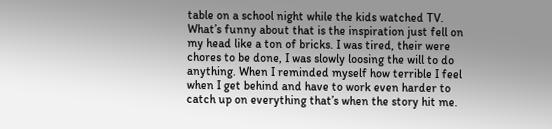table on a school night while the kids watched TV. What’s funny about that is the inspiration just fell on my head like a ton of bricks. I was tired, their were chores to be done, I was slowly loosing the will to do anything. When I reminded myself how terrible I feel when I get behind and have to work even harder to catch up on everything that’s when the story hit me.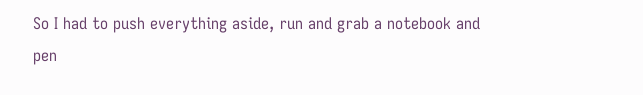So I had to push everything aside, run and grab a notebook and pen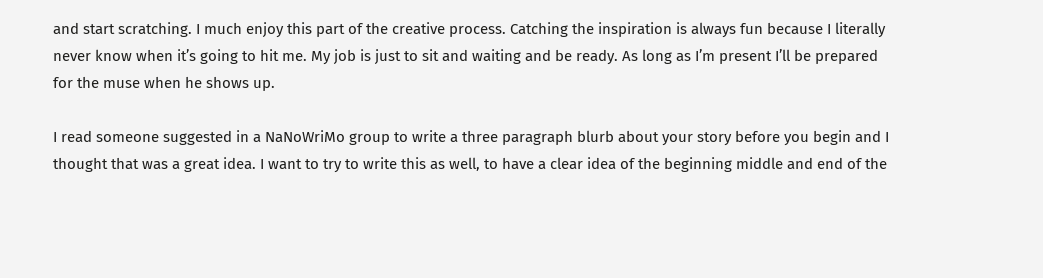and start scratching. I much enjoy this part of the creative process. Catching the inspiration is always fun because I literally never know when it’s going to hit me. My job is just to sit and waiting and be ready. As long as I’m present I’ll be prepared for the muse when he shows up.

I read someone suggested in a NaNoWriMo group to write a three paragraph blurb about your story before you begin and I thought that was a great idea. I want to try to write this as well, to have a clear idea of the beginning middle and end of the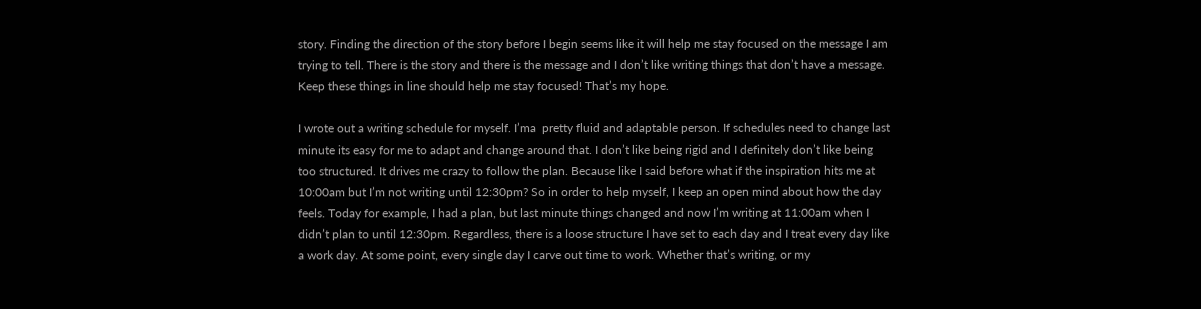story. Finding the direction of the story before I begin seems like it will help me stay focused on the message I am trying to tell. There is the story and there is the message and I don’t like writing things that don’t have a message. Keep these things in line should help me stay focused! That’s my hope.

I wrote out a writing schedule for myself. I’ma  pretty fluid and adaptable person. If schedules need to change last minute its easy for me to adapt and change around that. I don’t like being rigid and I definitely don’t like being too structured. It drives me crazy to follow the plan. Because like I said before what if the inspiration hits me at 10:00am but I’m not writing until 12:30pm? So in order to help myself, I keep an open mind about how the day feels. Today for example, I had a plan, but last minute things changed and now I’m writing at 11:00am when I didn’t plan to until 12:30pm. Regardless, there is a loose structure I have set to each day and I treat every day like a work day. At some point, every single day I carve out time to work. Whether that’s writing, or my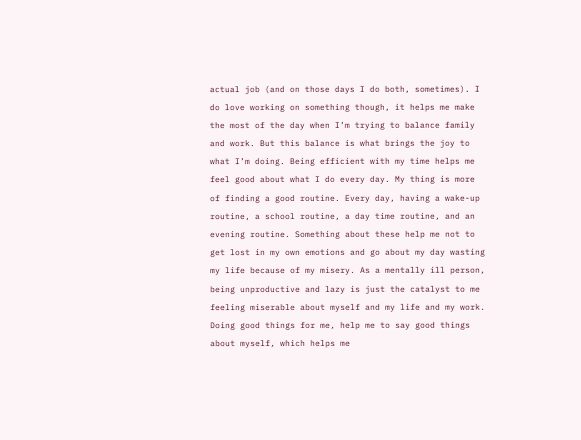actual job (and on those days I do both, sometimes). I do love working on something though, it helps me make the most of the day when I’m trying to balance family and work. But this balance is what brings the joy to what I’m doing. Being efficient with my time helps me feel good about what I do every day. My thing is more of finding a good routine. Every day, having a wake-up routine, a school routine, a day time routine, and an evening routine. Something about these help me not to get lost in my own emotions and go about my day wasting my life because of my misery. As a mentally ill person, being unproductive and lazy is just the catalyst to me feeling miserable about myself and my life and my work. Doing good things for me, help me to say good things about myself, which helps me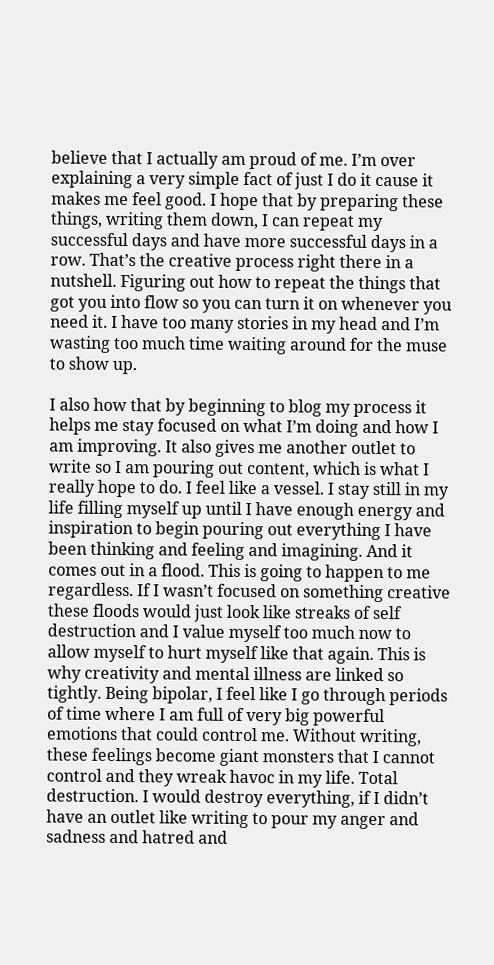believe that I actually am proud of me. I’m over explaining a very simple fact of just I do it cause it makes me feel good. I hope that by preparing these things, writing them down, I can repeat my successful days and have more successful days in a row. That’s the creative process right there in a nutshell. Figuring out how to repeat the things that got you into flow so you can turn it on whenever you need it. I have too many stories in my head and I’m wasting too much time waiting around for the muse to show up.

I also how that by beginning to blog my process it helps me stay focused on what I’m doing and how I am improving. It also gives me another outlet to write so I am pouring out content, which is what I really hope to do. I feel like a vessel. I stay still in my life filling myself up until I have enough energy and inspiration to begin pouring out everything I have been thinking and feeling and imagining. And it comes out in a flood. This is going to happen to me regardless. If I wasn’t focused on something creative these floods would just look like streaks of self destruction and I value myself too much now to allow myself to hurt myself like that again. This is why creativity and mental illness are linked so tightly. Being bipolar, I feel like I go through periods of time where I am full of very big powerful emotions that could control me. Without writing, these feelings become giant monsters that I cannot control and they wreak havoc in my life. Total destruction. I would destroy everything, if I didn’t have an outlet like writing to pour my anger and sadness and hatred and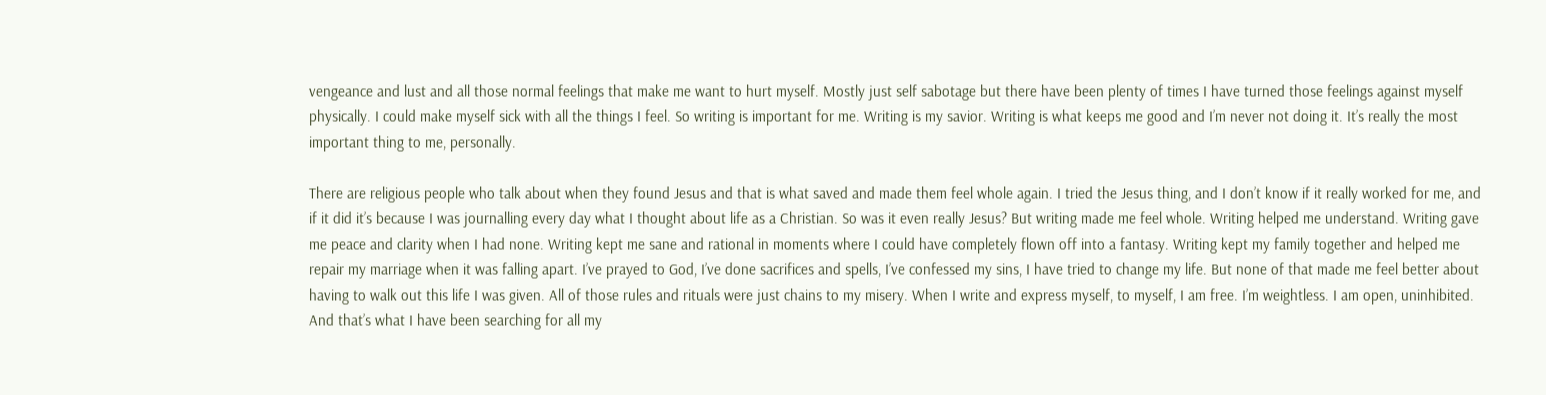vengeance and lust and all those normal feelings that make me want to hurt myself. Mostly just self sabotage but there have been plenty of times I have turned those feelings against myself physically. I could make myself sick with all the things I feel. So writing is important for me. Writing is my savior. Writing is what keeps me good and I’m never not doing it. It’s really the most important thing to me, personally.

There are religious people who talk about when they found Jesus and that is what saved and made them feel whole again. I tried the Jesus thing, and I don’t know if it really worked for me, and if it did it’s because I was journalling every day what I thought about life as a Christian. So was it even really Jesus? But writing made me feel whole. Writing helped me understand. Writing gave me peace and clarity when I had none. Writing kept me sane and rational in moments where I could have completely flown off into a fantasy. Writing kept my family together and helped me repair my marriage when it was falling apart. I’ve prayed to God, I’ve done sacrifices and spells, I’ve confessed my sins, I have tried to change my life. But none of that made me feel better about having to walk out this life I was given. All of those rules and rituals were just chains to my misery. When I write and express myself, to myself, I am free. I’m weightless. I am open, uninhibited. And that’s what I have been searching for all my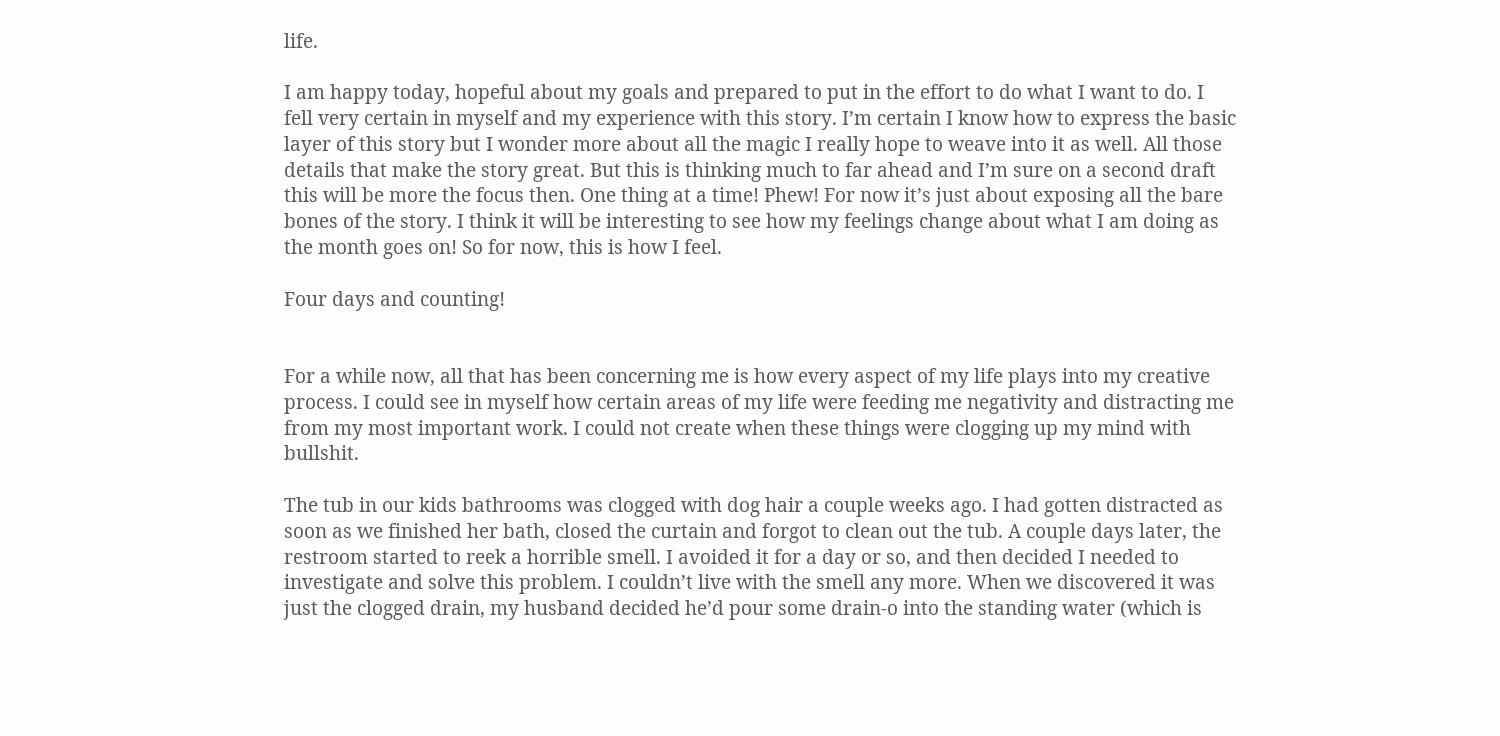life.

I am happy today, hopeful about my goals and prepared to put in the effort to do what I want to do. I fell very certain in myself and my experience with this story. I’m certain I know how to express the basic layer of this story but I wonder more about all the magic I really hope to weave into it as well. All those details that make the story great. But this is thinking much to far ahead and I’m sure on a second draft this will be more the focus then. One thing at a time! Phew! For now it’s just about exposing all the bare bones of the story. I think it will be interesting to see how my feelings change about what I am doing as the month goes on! So for now, this is how I feel.

Four days and counting!


For a while now, all that has been concerning me is how every aspect of my life plays into my creative process. I could see in myself how certain areas of my life were feeding me negativity and distracting me from my most important work. I could not create when these things were clogging up my mind with bullshit.

The tub in our kids bathrooms was clogged with dog hair a couple weeks ago. I had gotten distracted as soon as we finished her bath, closed the curtain and forgot to clean out the tub. A couple days later, the restroom started to reek a horrible smell. I avoided it for a day or so, and then decided I needed to investigate and solve this problem. I couldn’t live with the smell any more. When we discovered it was just the clogged drain, my husband decided he’d pour some drain-o into the standing water (which is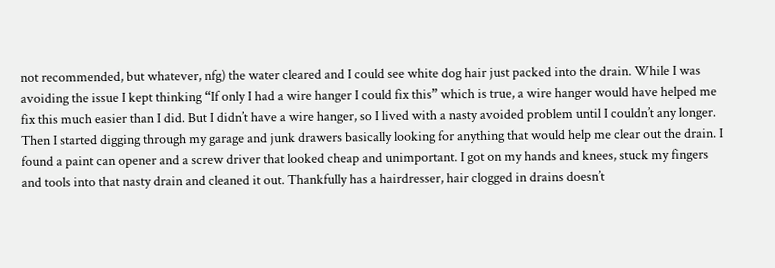not recommended, but whatever, nfg) the water cleared and I could see white dog hair just packed into the drain. While I was avoiding the issue I kept thinking “If only I had a wire hanger I could fix this” which is true, a wire hanger would have helped me fix this much easier than I did. But I didn’t have a wire hanger, so I lived with a nasty avoided problem until I couldn’t any longer. Then I started digging through my garage and junk drawers basically looking for anything that would help me clear out the drain. I found a paint can opener and a screw driver that looked cheap and unimportant. I got on my hands and knees, stuck my fingers and tools into that nasty drain and cleaned it out. Thankfully has a hairdresser, hair clogged in drains doesn’t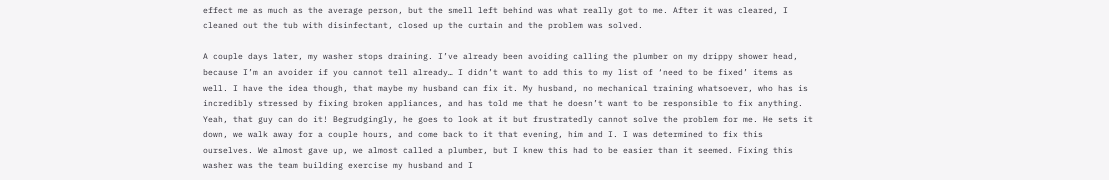effect me as much as the average person, but the smell left behind was what really got to me. After it was cleared, I cleaned out the tub with disinfectant, closed up the curtain and the problem was solved.

A couple days later, my washer stops draining. I’ve already been avoiding calling the plumber on my drippy shower head, because I’m an avoider if you cannot tell already… I didn’t want to add this to my list of ‘need to be fixed’ items as well. I have the idea though, that maybe my husband can fix it. My husband, no mechanical training whatsoever, who has is incredibly stressed by fixing broken appliances, and has told me that he doesn’t want to be responsible to fix anything. Yeah, that guy can do it! Begrudgingly, he goes to look at it but frustratedly cannot solve the problem for me. He sets it down, we walk away for a couple hours, and come back to it that evening, him and I. I was determined to fix this ourselves. We almost gave up, we almost called a plumber, but I knew this had to be easier than it seemed. Fixing this washer was the team building exercise my husband and I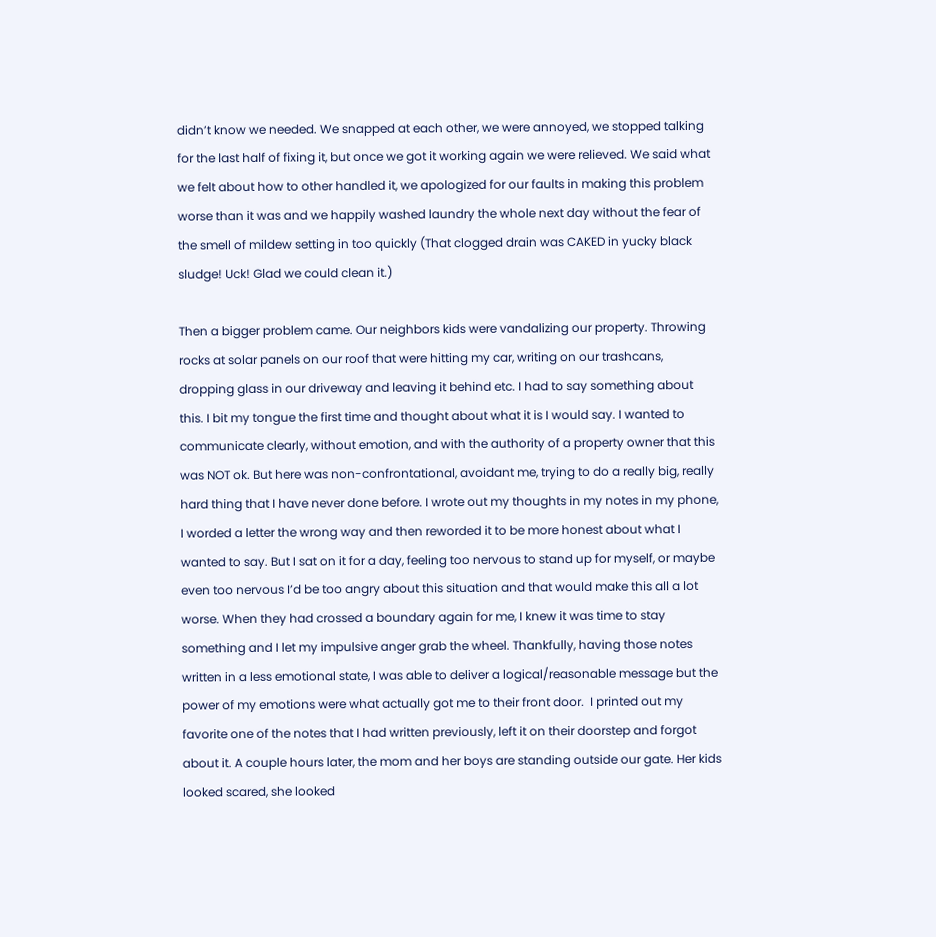didn’t know we needed. We snapped at each other, we were annoyed, we stopped talking for the last half of fixing it, but once we got it working again we were relieved. We said what we felt about how to other handled it, we apologized for our faults in making this problem worse than it was and we happily washed laundry the whole next day without the fear of the smell of mildew setting in too quickly (That clogged drain was CAKED in yucky black sludge! Uck! Glad we could clean it.)

Then a bigger problem came. Our neighbors kids were vandalizing our property. Throwing rocks at solar panels on our roof that were hitting my car, writing on our trashcans, dropping glass in our driveway and leaving it behind etc. I had to say something about this. I bit my tongue the first time and thought about what it is I would say. I wanted to communicate clearly, without emotion, and with the authority of a property owner that this was NOT ok. But here was non-confrontational, avoidant me, trying to do a really big, really hard thing that I have never done before. I wrote out my thoughts in my notes in my phone, I worded a letter the wrong way and then reworded it to be more honest about what I wanted to say. But I sat on it for a day, feeling too nervous to stand up for myself, or maybe even too nervous I’d be too angry about this situation and that would make this all a lot worse. When they had crossed a boundary again for me, I knew it was time to stay something and I let my impulsive anger grab the wheel. Thankfully, having those notes written in a less emotional state, I was able to deliver a logical/reasonable message but the power of my emotions were what actually got me to their front door.  I printed out my favorite one of the notes that I had written previously, left it on their doorstep and forgot about it. A couple hours later, the mom and her boys are standing outside our gate. Her kids looked scared, she looked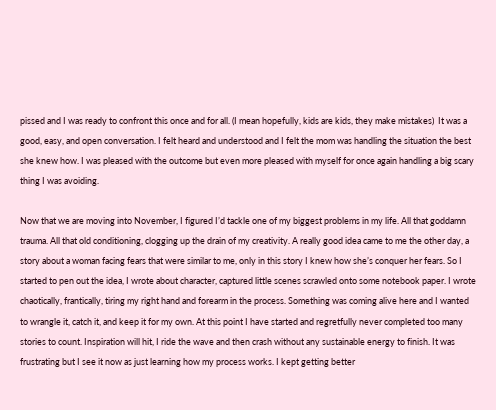pissed and I was ready to confront this once and for all. (I mean hopefully, kids are kids, they make mistakes)  It was a good, easy, and open conversation. I felt heard and understood and I felt the mom was handling the situation the best she knew how. I was pleased with the outcome but even more pleased with myself for once again handling a big scary thing I was avoiding.

Now that we are moving into November, I figured I’d tackle one of my biggest problems in my life. All that goddamn trauma. All that old conditioning, clogging up the drain of my creativity. A really good idea came to me the other day, a story about a woman facing fears that were similar to me, only in this story I knew how she’s conquer her fears. So I started to pen out the idea, I wrote about character, captured little scenes scrawled onto some notebook paper. I wrote chaotically, frantically, tiring my right hand and forearm in the process. Something was coming alive here and I wanted to wrangle it, catch it, and keep it for my own. At this point I have started and regretfully never completed too many stories to count. Inspiration will hit, I ride the wave and then crash without any sustainable energy to finish. It was frustrating but I see it now as just learning how my process works. I kept getting better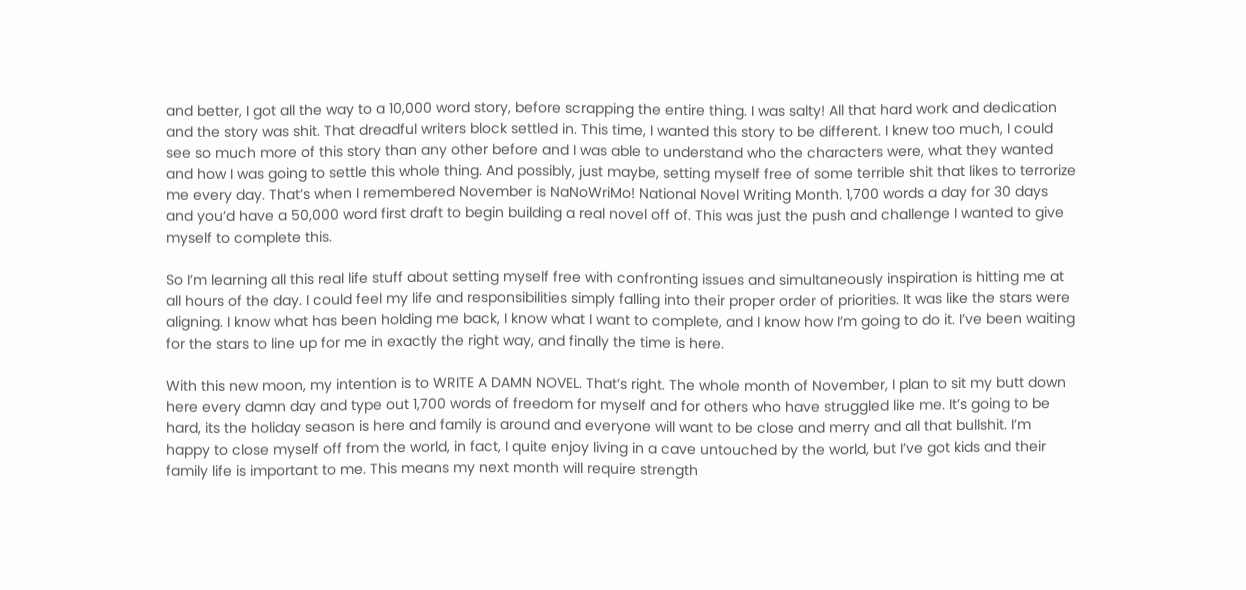and better, I got all the way to a 10,000 word story, before scrapping the entire thing. I was salty! All that hard work and dedication and the story was shit. That dreadful writers block settled in. This time, I wanted this story to be different. I knew too much, I could see so much more of this story than any other before and I was able to understand who the characters were, what they wanted and how I was going to settle this whole thing. And possibly, just maybe, setting myself free of some terrible shit that likes to terrorize me every day. That’s when I remembered November is NaNoWriMo! National Novel Writing Month. 1,700 words a day for 30 days and you’d have a 50,000 word first draft to begin building a real novel off of. This was just the push and challenge I wanted to give myself to complete this.

So I’m learning all this real life stuff about setting myself free with confronting issues and simultaneously inspiration is hitting me at all hours of the day. I could feel my life and responsibilities simply falling into their proper order of priorities. It was like the stars were aligning. I know what has been holding me back, I know what I want to complete, and I know how I’m going to do it. I’ve been waiting for the stars to line up for me in exactly the right way, and finally the time is here.

With this new moon, my intention is to WRITE A DAMN NOVEL. That’s right. The whole month of November, I plan to sit my butt down here every damn day and type out 1,700 words of freedom for myself and for others who have struggled like me. It’s going to be hard, its the holiday season is here and family is around and everyone will want to be close and merry and all that bullshit. I’m happy to close myself off from the world, in fact, I quite enjoy living in a cave untouched by the world, but I’ve got kids and their family life is important to me. This means my next month will require strength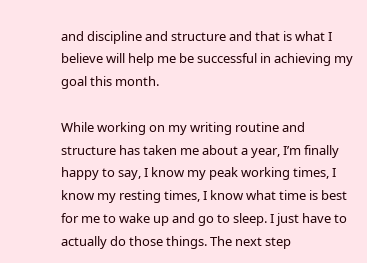and discipline and structure and that is what I believe will help me be successful in achieving my goal this month.

While working on my writing routine and structure has taken me about a year, I’m finally happy to say, I know my peak working times, I know my resting times, I know what time is best for me to wake up and go to sleep. I just have to actually do those things. The next step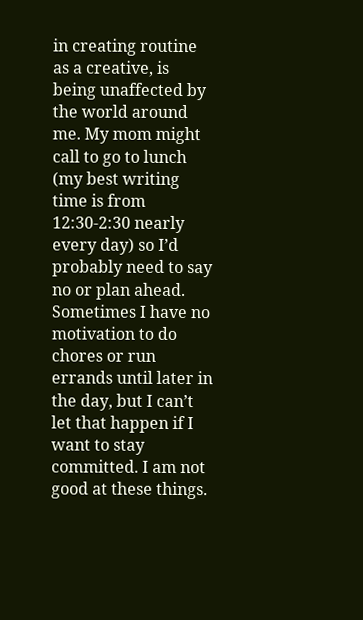in creating routine as a creative, is being unaffected by the world around me. My mom might call to go to lunch (my best writing time is from 12:30-2:30 nearly every day) so I’d probably need to say no or plan ahead. Sometimes I have no motivation to do chores or run errands until later in the day, but I can’t let that happen if I want to stay committed. I am not good at these things.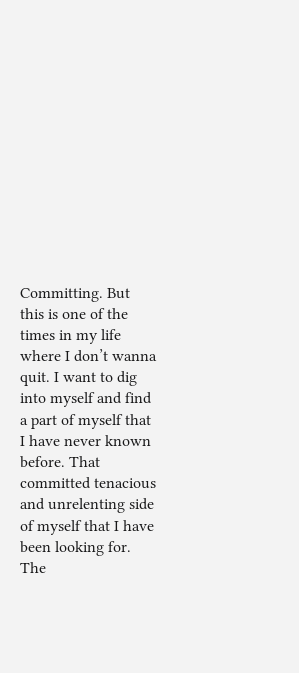Committing. But this is one of the times in my life where I don’t wanna quit. I want to dig into myself and find a part of myself that I have never known before. That committed tenacious and unrelenting side of myself that I have been looking for. The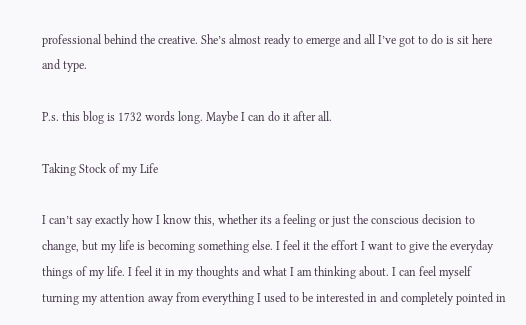professional behind the creative. She’s almost ready to emerge and all I’ve got to do is sit here and type.

P.s. this blog is 1732 words long. Maybe I can do it after all.

Taking Stock of my Life

I can’t say exactly how I know this, whether its a feeling or just the conscious decision to change, but my life is becoming something else. I feel it the effort I want to give the everyday things of my life. I feel it in my thoughts and what I am thinking about. I can feel myself turning my attention away from everything I used to be interested in and completely pointed in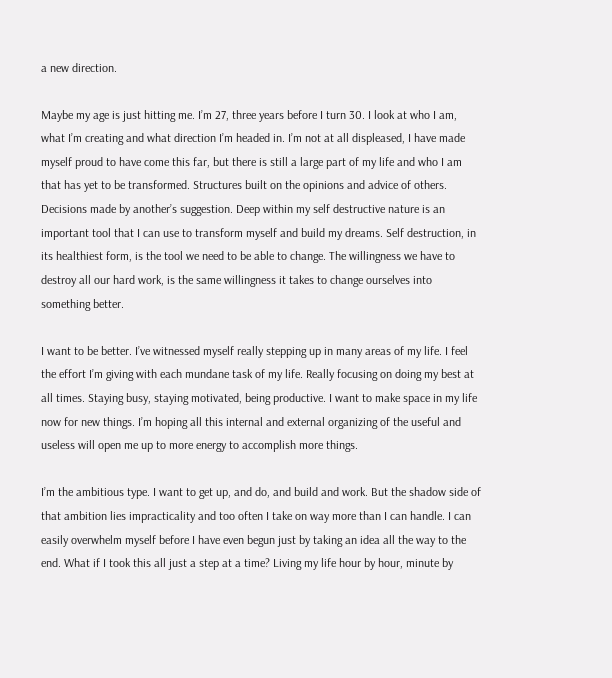a new direction.

Maybe my age is just hitting me. I’m 27, three years before I turn 30. I look at who I am, what I’m creating and what direction I’m headed in. I’m not at all displeased, I have made myself proud to have come this far, but there is still a large part of my life and who I am that has yet to be transformed. Structures built on the opinions and advice of others. Decisions made by another’s suggestion. Deep within my self destructive nature is an important tool that I can use to transform myself and build my dreams. Self destruction, in its healthiest form, is the tool we need to be able to change. The willingness we have to destroy all our hard work, is the same willingness it takes to change ourselves into something better.

I want to be better. I’ve witnessed myself really stepping up in many areas of my life. I feel the effort I’m giving with each mundane task of my life. Really focusing on doing my best at all times. Staying busy, staying motivated, being productive. I want to make space in my life now for new things. I’m hoping all this internal and external organizing of the useful and useless will open me up to more energy to accomplish more things.

I’m the ambitious type. I want to get up, and do, and build and work. But the shadow side of that ambition lies impracticality and too often I take on way more than I can handle. I can easily overwhelm myself before I have even begun just by taking an idea all the way to the end. What if I took this all just a step at a time? Living my life hour by hour, minute by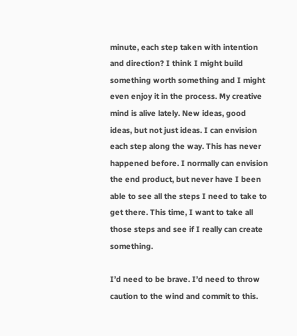minute, each step taken with intention and direction? I think I might build something worth something and I might even enjoy it in the process. My creative mind is alive lately. New ideas, good ideas, but not just ideas. I can envision each step along the way. This has never happened before. I normally can envision the end product, but never have I been able to see all the steps I need to take to get there. This time, I want to take all those steps and see if I really can create something.

I’d need to be brave. I’d need to throw caution to the wind and commit to this.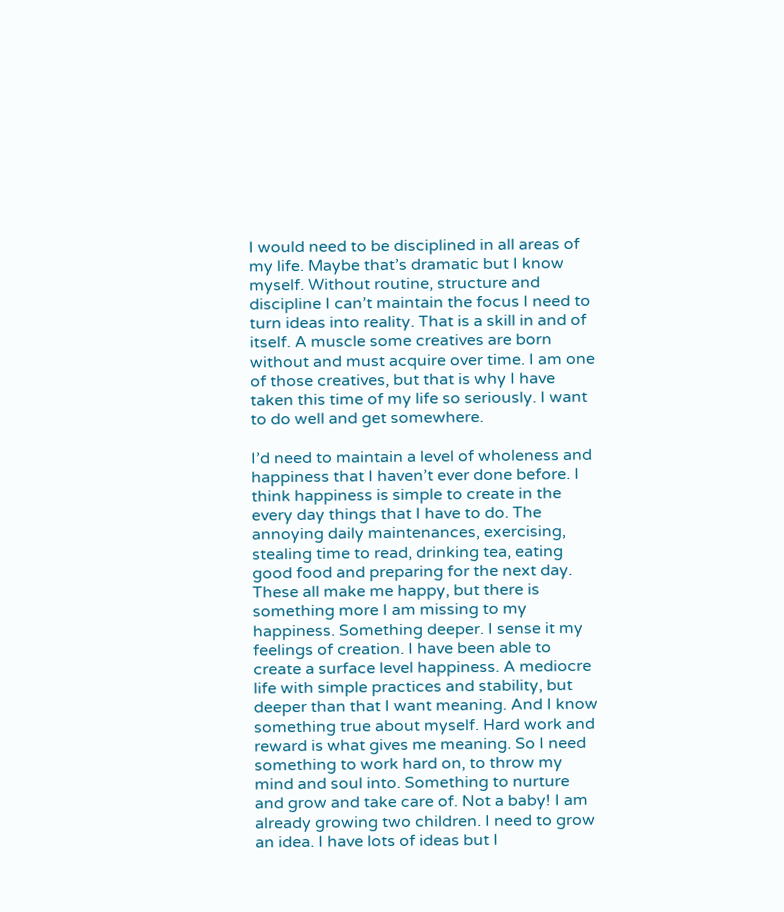I would need to be disciplined in all areas of my life. Maybe that’s dramatic but I know myself. Without routine, structure and discipline I can’t maintain the focus I need to turn ideas into reality. That is a skill in and of itself. A muscle some creatives are born without and must acquire over time. I am one of those creatives, but that is why I have taken this time of my life so seriously. I want to do well and get somewhere.

I’d need to maintain a level of wholeness and happiness that I haven’t ever done before. I think happiness is simple to create in the every day things that I have to do. The annoying daily maintenances, exercising, stealing time to read, drinking tea, eating good food and preparing for the next day. These all make me happy, but there is something more I am missing to my happiness. Something deeper. I sense it my feelings of creation. I have been able to create a surface level happiness. A mediocre life with simple practices and stability, but deeper than that I want meaning. And I know something true about myself. Hard work and reward is what gives me meaning. So I need something to work hard on, to throw my mind and soul into. Something to nurture and grow and take care of. Not a baby! I am already growing two children. I need to grow an idea. I have lots of ideas but I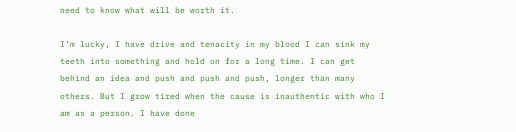need to know what will be worth it.

I’m lucky, I have drive and tenacity in my blood I can sink my teeth into something and hold on for a long time. I can get behind an idea and push and push and push, longer than many others. But I grow tired when the cause is inauthentic with who I am as a person. I have done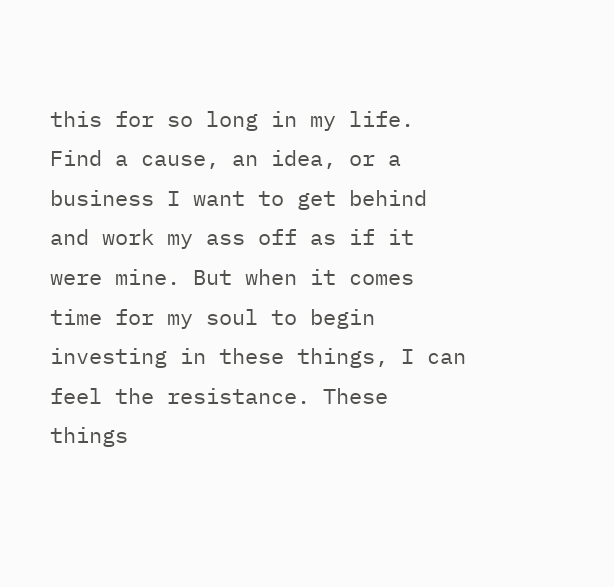this for so long in my life. Find a cause, an idea, or a business I want to get behind and work my ass off as if it were mine. But when it comes time for my soul to begin investing in these things, I can feel the resistance. These things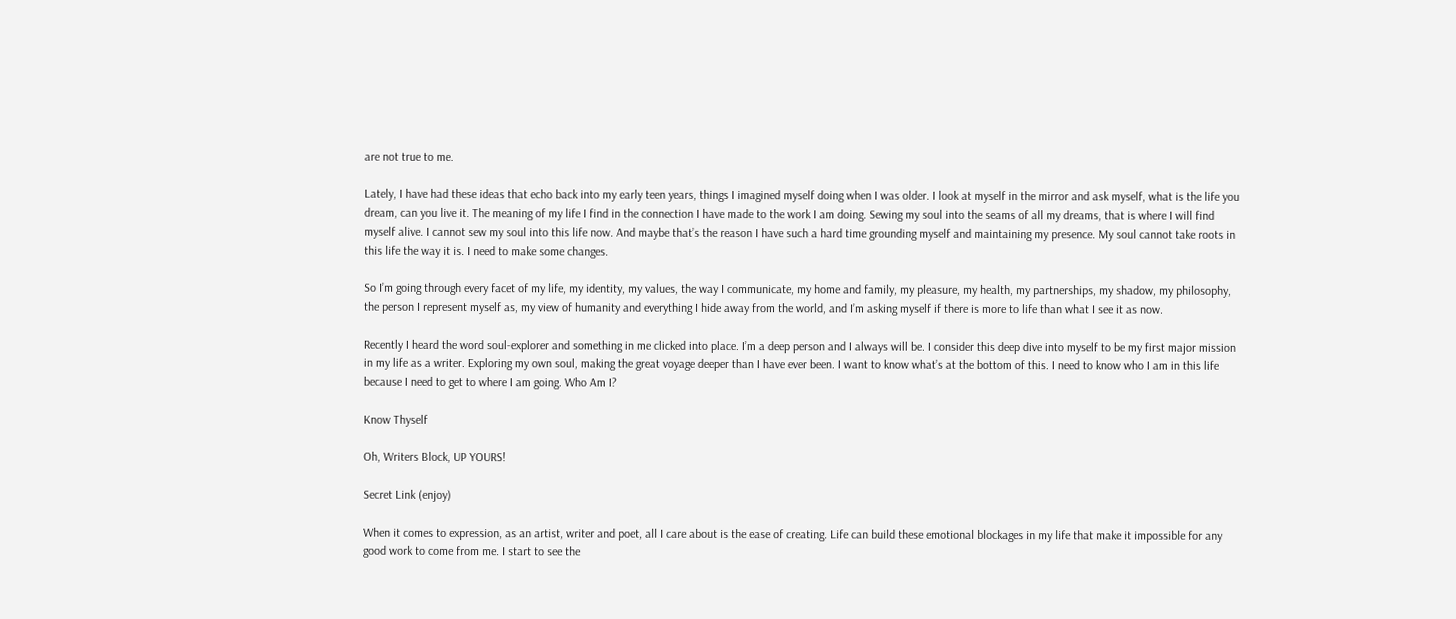are not true to me.

Lately, I have had these ideas that echo back into my early teen years, things I imagined myself doing when I was older. I look at myself in the mirror and ask myself, what is the life you dream, can you live it. The meaning of my life I find in the connection I have made to the work I am doing. Sewing my soul into the seams of all my dreams, that is where I will find myself alive. I cannot sew my soul into this life now. And maybe that’s the reason I have such a hard time grounding myself and maintaining my presence. My soul cannot take roots in this life the way it is. I need to make some changes.

So I’m going through every facet of my life, my identity, my values, the way I communicate, my home and family, my pleasure, my health, my partnerships, my shadow, my philosophy, the person I represent myself as, my view of humanity and everything I hide away from the world, and I’m asking myself if there is more to life than what I see it as now.

Recently I heard the word soul-explorer and something in me clicked into place. I’m a deep person and I always will be. I consider this deep dive into myself to be my first major mission in my life as a writer. Exploring my own soul, making the great voyage deeper than I have ever been. I want to know what’s at the bottom of this. I need to know who I am in this life because I need to get to where I am going. Who Am I?

Know Thyself

Oh, Writers Block, UP YOURS!

Secret Link (enjoy)

When it comes to expression, as an artist, writer and poet, all I care about is the ease of creating. Life can build these emotional blockages in my life that make it impossible for any good work to come from me. I start to see the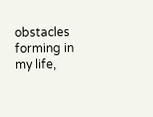obstacles forming in my life,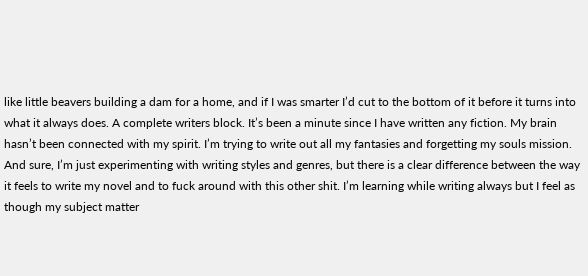like little beavers building a dam for a home, and if I was smarter I’d cut to the bottom of it before it turns into what it always does. A complete writers block. It’s been a minute since I have written any fiction. My brain hasn’t been connected with my spirit. I’m trying to write out all my fantasies and forgetting my souls mission. And sure, I’m just experimenting with writing styles and genres, but there is a clear difference between the way it feels to write my novel and to fuck around with this other shit. I’m learning while writing always but I feel as though my subject matter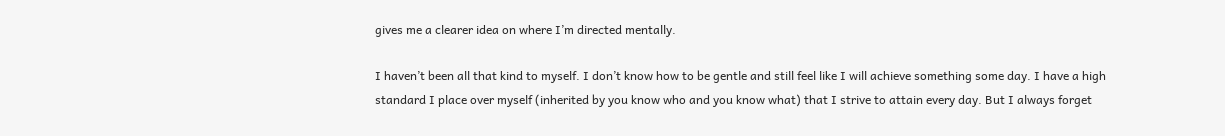gives me a clearer idea on where I’m directed mentally.

I haven’t been all that kind to myself. I don’t know how to be gentle and still feel like I will achieve something some day. I have a high standard I place over myself (inherited by you know who and you know what) that I strive to attain every day. But I always forget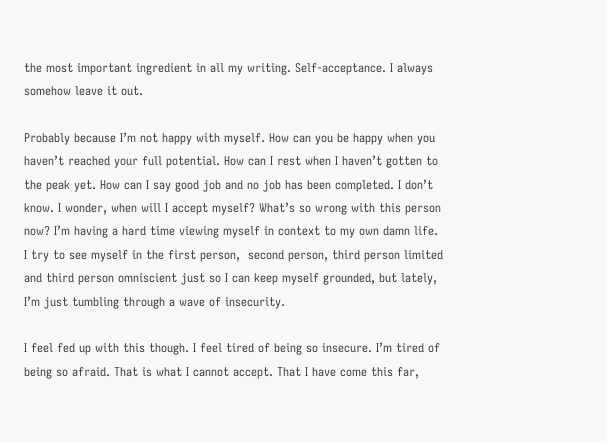the most important ingredient in all my writing. Self-acceptance. I always somehow leave it out.

Probably because I’m not happy with myself. How can you be happy when you haven’t reached your full potential. How can I rest when I haven’t gotten to the peak yet. How can I say good job and no job has been completed. I don’t know. I wonder, when will I accept myself? What’s so wrong with this person now? I’m having a hard time viewing myself in context to my own damn life. I try to see myself in the first person,  second person, third person limited and third person omniscient just so I can keep myself grounded, but lately, I’m just tumbling through a wave of insecurity.

I feel fed up with this though. I feel tired of being so insecure. I’m tired of being so afraid. That is what I cannot accept. That I have come this far,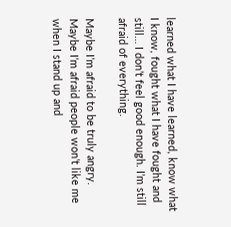learned what I have learned, know what I know, fought what I have fought and still… I don’t feel good enough. I’m still afraid of everything.

Maybe I’m afraid to be truly angry. Maybe I’m afraid people won’t like me when I stand up and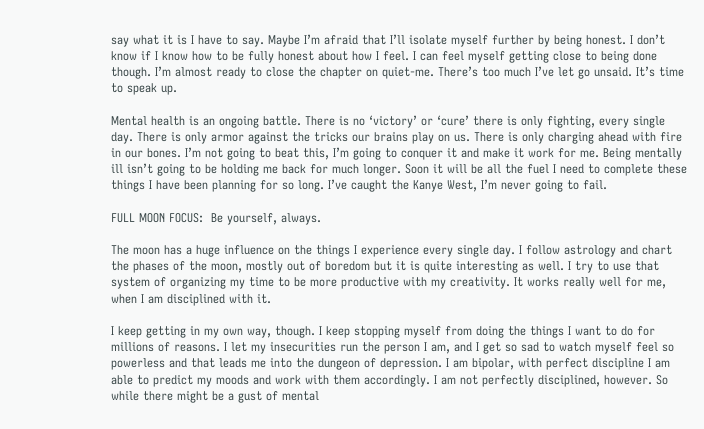say what it is I have to say. Maybe I’m afraid that I’ll isolate myself further by being honest. I don’t know if I know how to be fully honest about how I feel. I can feel myself getting close to being done though. I’m almost ready to close the chapter on quiet-me. There’s too much I’ve let go unsaid. It’s time to speak up.

Mental health is an ongoing battle. There is no ‘victory’ or ‘cure’ there is only fighting, every single day. There is only armor against the tricks our brains play on us. There is only charging ahead with fire in our bones. I’m not going to beat this, I’m going to conquer it and make it work for me. Being mentally ill isn’t going to be holding me back for much longer. Soon it will be all the fuel I need to complete these things I have been planning for so long. I’ve caught the Kanye West, I’m never going to fail.

FULL MOON FOCUS:  Be yourself, always.

The moon has a huge influence on the things I experience every single day. I follow astrology and chart the phases of the moon, mostly out of boredom but it is quite interesting as well. I try to use that system of organizing my time to be more productive with my creativity. It works really well for me, when I am disciplined with it.

I keep getting in my own way, though. I keep stopping myself from doing the things I want to do for millions of reasons. I let my insecurities run the person I am, and I get so sad to watch myself feel so powerless and that leads me into the dungeon of depression. I am bipolar, with perfect discipline I am able to predict my moods and work with them accordingly. I am not perfectly disciplined, however. So while there might be a gust of mental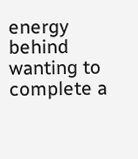energy behind wanting to complete a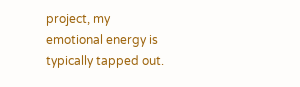project, my emotional energy is typically tapped out.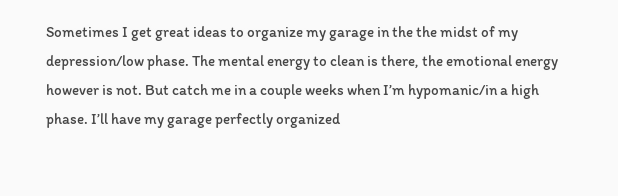Sometimes I get great ideas to organize my garage in the the midst of my depression/low phase. The mental energy to clean is there, the emotional energy however is not. But catch me in a couple weeks when I’m hypomanic/in a high phase. I’ll have my garage perfectly organized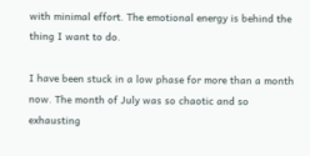with minimal effort. The emotional energy is behind the thing I want to do.

I have been stuck in a low phase for more than a month now. The month of July was so chaotic and so exhausting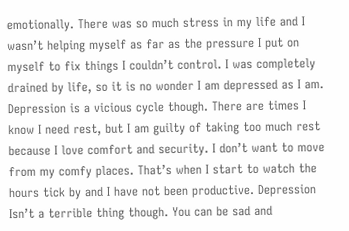emotionally. There was so much stress in my life and I wasn’t helping myself as far as the pressure I put on myself to fix things I couldn’t control. I was completely drained by life, so it is no wonder I am depressed as I am. Depression is a vicious cycle though. There are times I know I need rest, but I am guilty of taking too much rest because I love comfort and security. I don’t want to move from my comfy places. That’s when I start to watch the hours tick by and I have not been productive. Depression Isn’t a terrible thing though. You can be sad and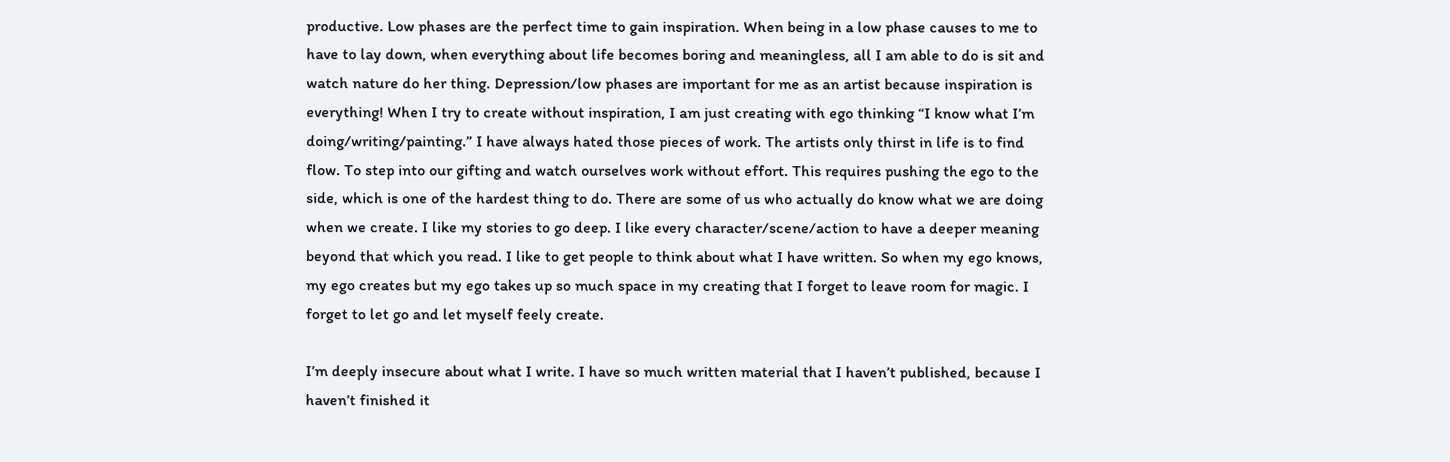productive. Low phases are the perfect time to gain inspiration. When being in a low phase causes to me to have to lay down, when everything about life becomes boring and meaningless, all I am able to do is sit and watch nature do her thing. Depression/low phases are important for me as an artist because inspiration is everything! When I try to create without inspiration, I am just creating with ego thinking “I know what I’m doing/writing/painting.” I have always hated those pieces of work. The artists only thirst in life is to find flow. To step into our gifting and watch ourselves work without effort. This requires pushing the ego to the side, which is one of the hardest thing to do. There are some of us who actually do know what we are doing when we create. I like my stories to go deep. I like every character/scene/action to have a deeper meaning beyond that which you read. I like to get people to think about what I have written. So when my ego knows, my ego creates but my ego takes up so much space in my creating that I forget to leave room for magic. I forget to let go and let myself feely create.

I’m deeply insecure about what I write. I have so much written material that I haven’t published, because I haven’t finished it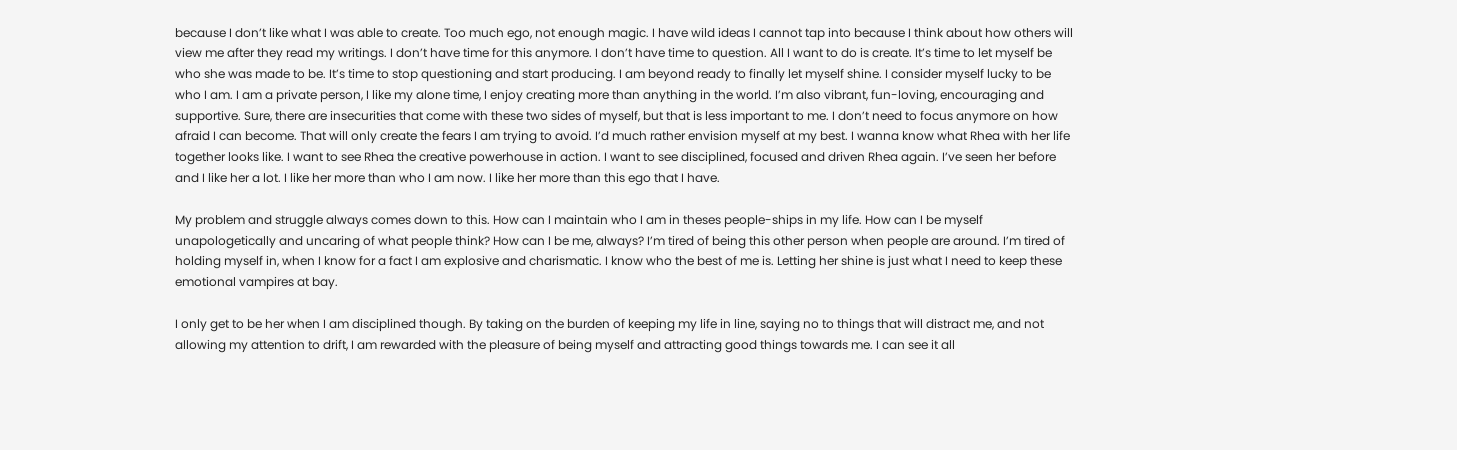because I don’t like what I was able to create. Too much ego, not enough magic. I have wild ideas I cannot tap into because I think about how others will view me after they read my writings. I don’t have time for this anymore. I don’t have time to question. All I want to do is create. It’s time to let myself be who she was made to be. It’s time to stop questioning and start producing. I am beyond ready to finally let myself shine. I consider myself lucky to be who I am. I am a private person, I like my alone time, I enjoy creating more than anything in the world. I’m also vibrant, fun-loving, encouraging and supportive. Sure, there are insecurities that come with these two sides of myself, but that is less important to me. I don’t need to focus anymore on how afraid I can become. That will only create the fears I am trying to avoid. I’d much rather envision myself at my best. I wanna know what Rhea with her life together looks like. I want to see Rhea the creative powerhouse in action. I want to see disciplined, focused and driven Rhea again. I’ve seen her before and I like her a lot. I like her more than who I am now. I like her more than this ego that I have.

My problem and struggle always comes down to this. How can I maintain who I am in theses people-ships in my life. How can I be myself unapologetically and uncaring of what people think? How can I be me, always? I’m tired of being this other person when people are around. I’m tired of holding myself in, when I know for a fact I am explosive and charismatic. I know who the best of me is. Letting her shine is just what I need to keep these emotional vampires at bay.

I only get to be her when I am disciplined though. By taking on the burden of keeping my life in line, saying no to things that will distract me, and not allowing my attention to drift, I am rewarded with the pleasure of being myself and attracting good things towards me. I can see it all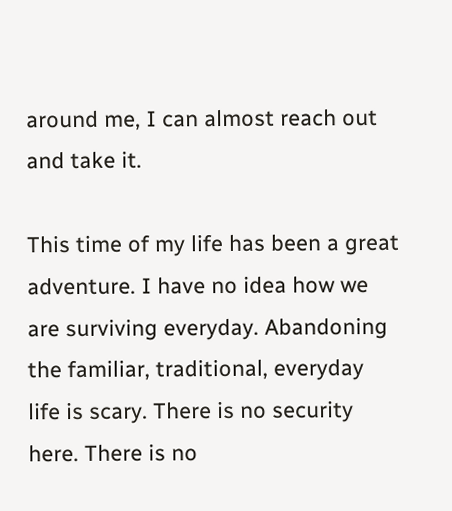around me, I can almost reach out and take it.

This time of my life has been a great adventure. I have no idea how we are surviving everyday. Abandoning the familiar, traditional, everyday life is scary. There is no security here. There is no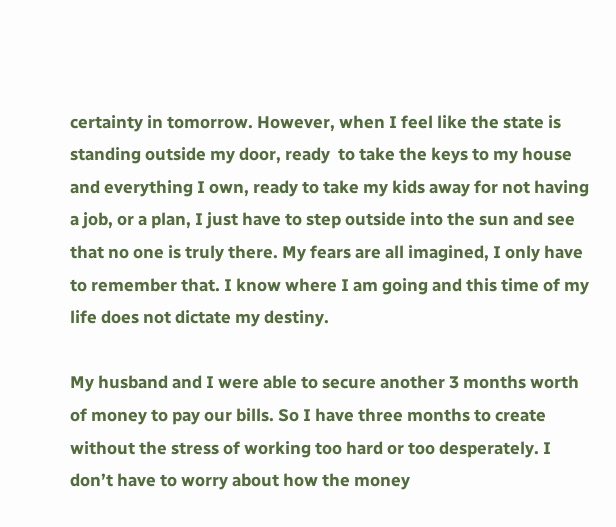certainty in tomorrow. However, when I feel like the state is standing outside my door, ready  to take the keys to my house and everything I own, ready to take my kids away for not having a job, or a plan, I just have to step outside into the sun and see that no one is truly there. My fears are all imagined, I only have to remember that. I know where I am going and this time of my life does not dictate my destiny.

My husband and I were able to secure another 3 months worth of money to pay our bills. So I have three months to create without the stress of working too hard or too desperately. I don’t have to worry about how the money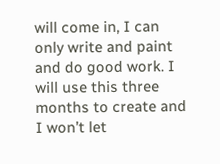will come in, I can only write and paint and do good work. I will use this three months to create and I won’t let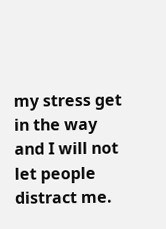my stress get in the way and I will not let people distract me.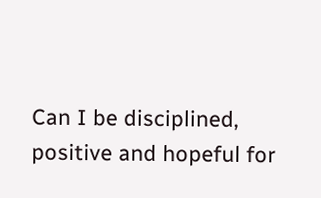Can I be disciplined, positive and hopeful for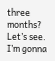three months? Let’s see. I’m gonna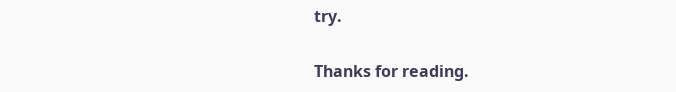try.

Thanks for reading.